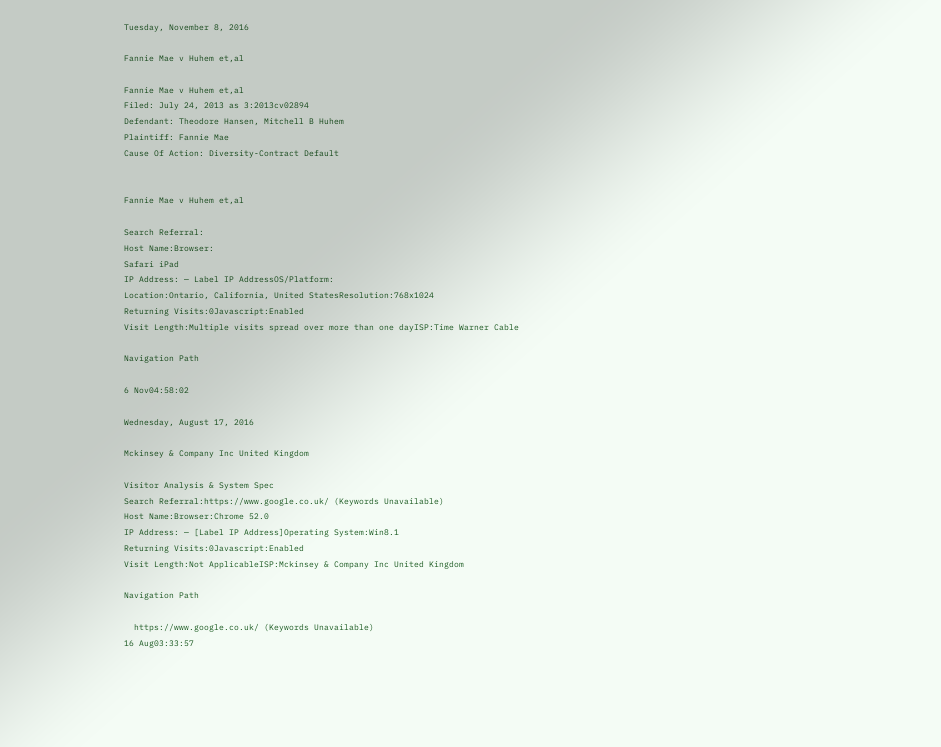Tuesday, November 8, 2016

Fannie Mae v Huhem et,al

Fannie Mae v Huhem et,al
Filed: July 24, 2013 as 3:2013cv02894
Defendant: Theodore Hansen, Mitchell B Huhem
Plaintiff: Fannie Mae
Cause Of Action: Diversity-Contract Default


Fannie Mae v Huhem et,al

Search Referral:
Host Name:Browser:
Safari iPad
IP Address: — Label IP AddressOS/Platform:
Location:Ontario, California, United StatesResolution:768x1024
Returning Visits:0Javascript:Enabled
Visit Length:Multiple visits spread over more than one dayISP:Time Warner Cable

Navigation Path

6 Nov04:58:02

Wednesday, August 17, 2016

Mckinsey & Company Inc United Kingdom

Visitor Analysis & System Spec
Search Referral:https://www.google.co.uk/ (Keywords Unavailable)
Host Name:Browser:Chrome 52.0
IP Address: — [Label IP Address]Operating System:Win8.1
Returning Visits:0Javascript:Enabled
Visit Length:Not ApplicableISP:Mckinsey & Company Inc United Kingdom

Navigation Path

  https://www.google.co.uk/ (Keywords Unavailable)
16 Aug03:33:57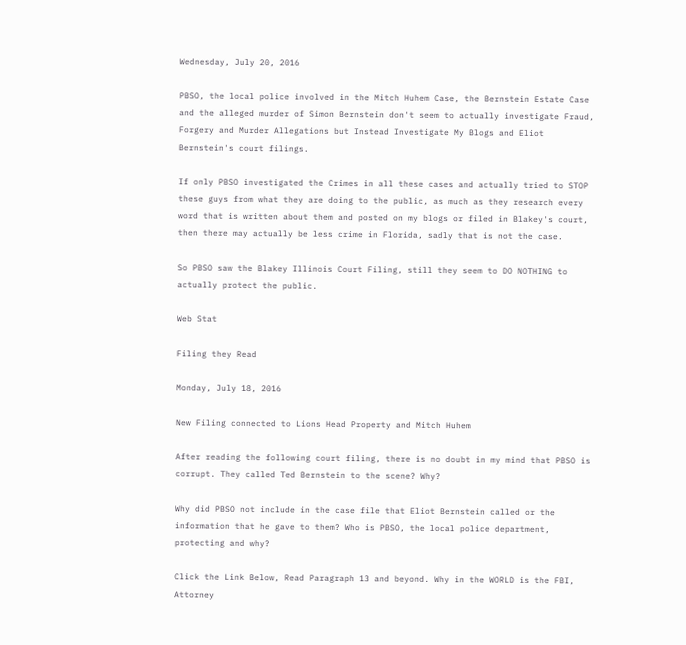Wednesday, July 20, 2016

PBSO, the local police involved in the Mitch Huhem Case, the Bernstein Estate Case and the alleged murder of Simon Bernstein don't seem to actually investigate Fraud, Forgery and Murder Allegations but Instead Investigate My Blogs and Eliot Bernstein's court filings.

If only PBSO investigated the Crimes in all these cases and actually tried to STOP these guys from what they are doing to the public, as much as they research every word that is written about them and posted on my blogs or filed in Blakey's court, then there may actually be less crime in Florida, sadly that is not the case.

So PBSO saw the Blakey Illinois Court Filing, still they seem to DO NOTHING to actually protect the public.

Web Stat

Filing they Read

Monday, July 18, 2016

New Filing connected to Lions Head Property and Mitch Huhem

After reading the following court filing, there is no doubt in my mind that PBSO is corrupt. They called Ted Bernstein to the scene? Why?

Why did PBSO not include in the case file that Eliot Bernstein called or the information that he gave to them? Who is PBSO, the local police department, protecting and why?

Click the Link Below, Read Paragraph 13 and beyond. Why in the WORLD is the FBI, Attorney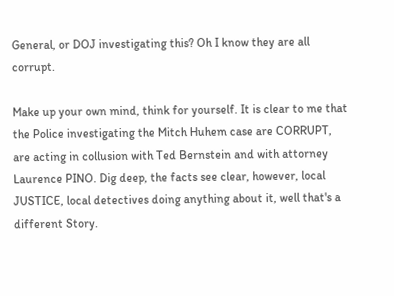General, or DOJ investigating this? Oh I know they are all corrupt.

Make up your own mind, think for yourself. It is clear to me that the Police investigating the Mitch Huhem case are CORRUPT, are acting in collusion with Ted Bernstein and with attorney Laurence PINO. Dig deep, the facts see clear, however, local JUSTICE, local detectives doing anything about it, well that's a different Story.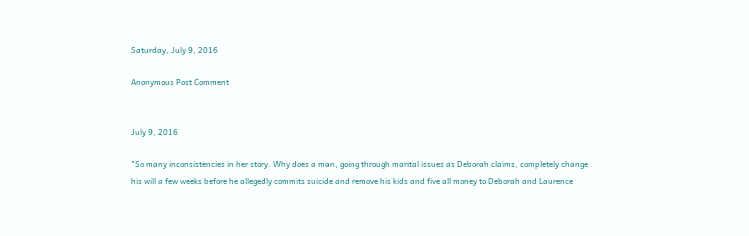Saturday, July 9, 2016

Anonymous Post Comment


July 9, 2016

"So many inconsistencies in her story. Why does a man, going through marital issues as Deborah claims, completely change his will a few weeks before he allegedly commits suicide and remove his kids and five all money to Deborah and Laurence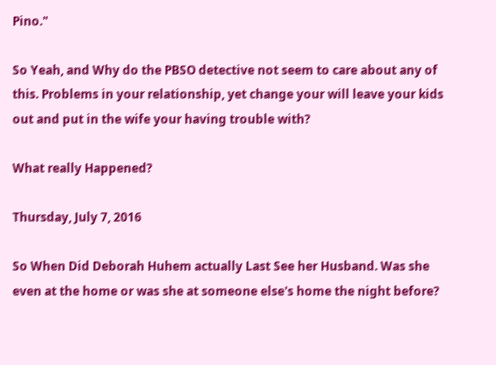Pino."

So Yeah, and Why do the PBSO detective not seem to care about any of this. Problems in your relationship, yet change your will leave your kids out and put in the wife your having trouble with?

What really Happened?

Thursday, July 7, 2016

So When Did Deborah Huhem actually Last See her Husband. Was she even at the home or was she at someone else's home the night before?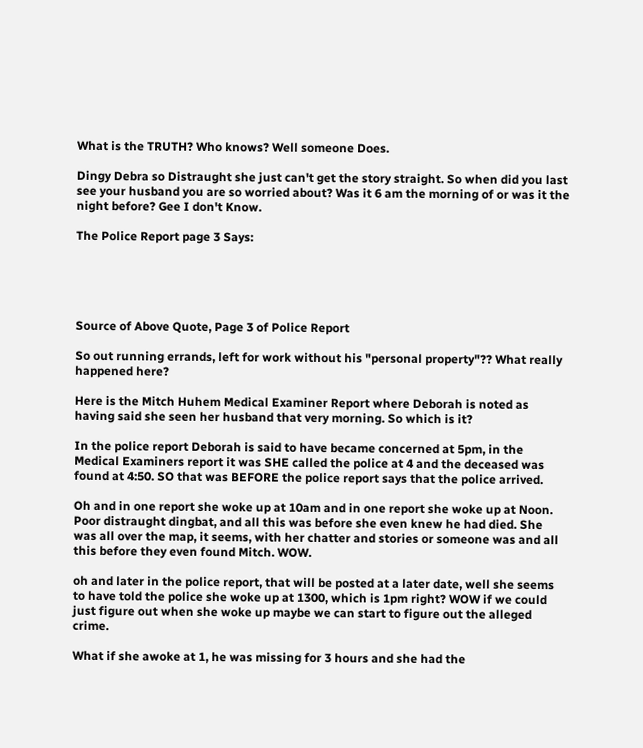What is the TRUTH? Who knows? Well someone Does.

Dingy Debra so Distraught she just can't get the story straight. So when did you last see your husband you are so worried about? Was it 6 am the morning of or was it the night before? Gee I don't Know.

The Police Report page 3 Says:





Source of Above Quote, Page 3 of Police Report

So out running errands, left for work without his "personal property"?? What really happened here?

Here is the Mitch Huhem Medical Examiner Report where Deborah is noted as having said she seen her husband that very morning. So which is it?

In the police report Deborah is said to have became concerned at 5pm, in the Medical Examiners report it was SHE called the police at 4 and the deceased was found at 4:50. SO that was BEFORE the police report says that the police arrived.

Oh and in one report she woke up at 10am and in one report she woke up at Noon. Poor distraught dingbat, and all this was before she even knew he had died. She was all over the map, it seems, with her chatter and stories or someone was and all this before they even found Mitch. WOW.

oh and later in the police report, that will be posted at a later date, well she seems to have told the police she woke up at 1300, which is 1pm right? WOW if we could just figure out when she woke up maybe we can start to figure out the alleged crime.

What if she awoke at 1, he was missing for 3 hours and she had the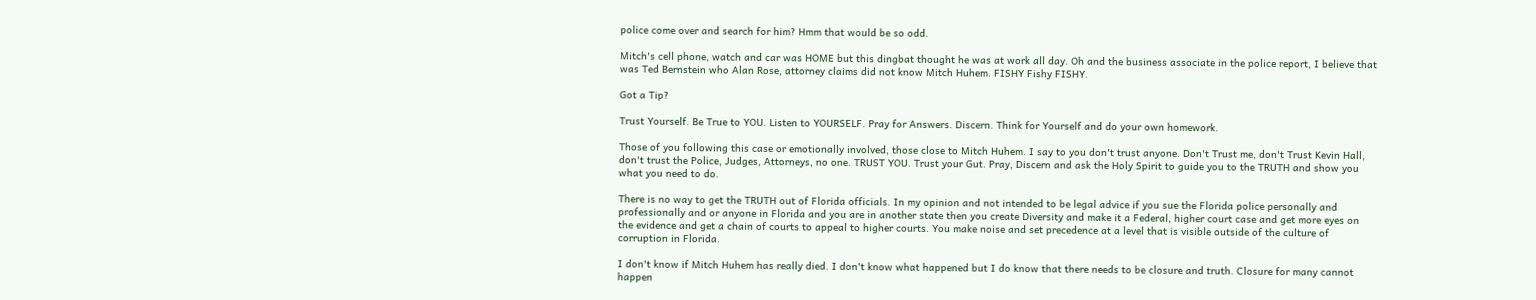police come over and search for him? Hmm that would be so odd.

Mitch's cell phone, watch and car was HOME but this dingbat thought he was at work all day. Oh and the business associate in the police report, I believe that was Ted Bernstein who Alan Rose, attorney claims did not know Mitch Huhem. FISHY Fishy FISHY.

Got a Tip?

Trust Yourself. Be True to YOU. Listen to YOURSELF. Pray for Answers. Discern. Think for Yourself and do your own homework.

Those of you following this case or emotionally involved, those close to Mitch Huhem. I say to you don't trust anyone. Don't Trust me, don't Trust Kevin Hall, don't trust the Police, Judges, Attorneys, no one. TRUST YOU. Trust your Gut. Pray, Discern and ask the Holy Spirit to guide you to the TRUTH and show you what you need to do.

There is no way to get the TRUTH out of Florida officials. In my opinion and not intended to be legal advice if you sue the Florida police personally and professionally and or anyone in Florida and you are in another state then you create Diversity and make it a Federal, higher court case and get more eyes on the evidence and get a chain of courts to appeal to higher courts. You make noise and set precedence at a level that is visible outside of the culture of corruption in Florida.

I don't know if Mitch Huhem has really died. I don't know what happened but I do know that there needs to be closure and truth. Closure for many cannot happen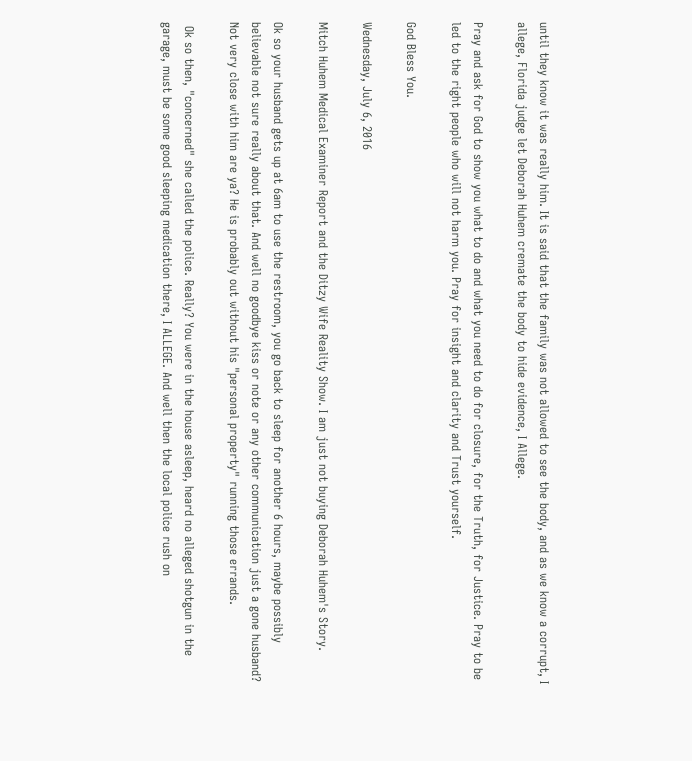until they know it was really him. It is said that the family was not allowed to see the body, and as we know a corrupt, I allege, Florida judge let Deborah Huhem cremate the body to hide evidence, I Allege.

Pray and ask for God to show you what to do and what you need to do for closure, for the Truth, for Justice. Pray to be led to the right people who will not harm you. Pray for insight and clarity and Trust yourself.

God Bless You.

Wednesday, July 6, 2016

Mitch Huhem Medical Examiner Report and the Ditzy Wife Reality Show. I am just not buying Deborah Huhem's Story.

Ok so your husband gets up at 6am to use the restroom, you go back to sleep for another 6 hours, maybe possibly believable not sure really about that. And well no goodbye kiss or note or any other communication just a gone husband? Not very close with him are ya? He is probably out without his "personal property" running those errands.

 Ok so then, "concerned" she called the police. Really? You were in the house asleep, heard no alleged shotgun in the garage, must be some good sleeping medication there, I ALLEGE. And well then the local police rush on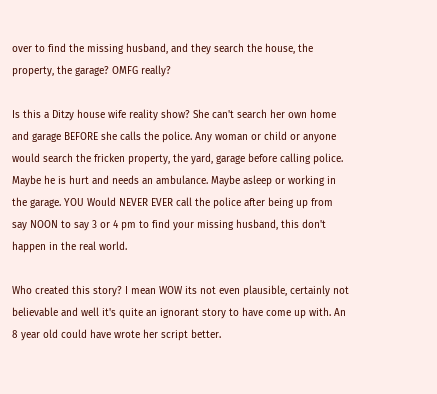over to find the missing husband, and they search the house, the property, the garage? OMFG really?

Is this a Ditzy house wife reality show? She can't search her own home and garage BEFORE she calls the police. Any woman or child or anyone would search the fricken property, the yard, garage before calling police. Maybe he is hurt and needs an ambulance. Maybe asleep or working in the garage. YOU Would NEVER EVER call the police after being up from say NOON to say 3 or 4 pm to find your missing husband, this don't happen in the real world.

Who created this story? I mean WOW its not even plausible, certainly not believable and well it's quite an ignorant story to have come up with. An 8 year old could have wrote her script better.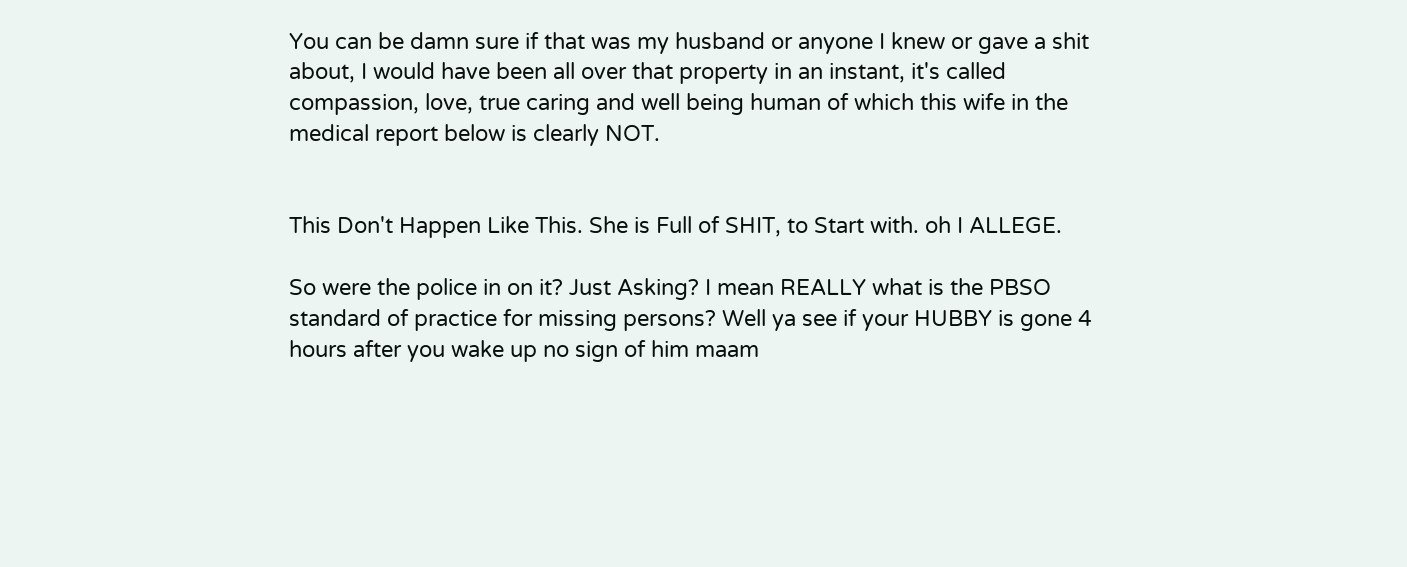You can be damn sure if that was my husband or anyone I knew or gave a shit about, I would have been all over that property in an instant, it's called compassion, love, true caring and well being human of which this wife in the medical report below is clearly NOT.


This Don't Happen Like This. She is Full of SHIT, to Start with. oh I ALLEGE.

So were the police in on it? Just Asking? I mean REALLY what is the PBSO standard of practice for missing persons? Well ya see if your HUBBY is gone 4 hours after you wake up no sign of him maam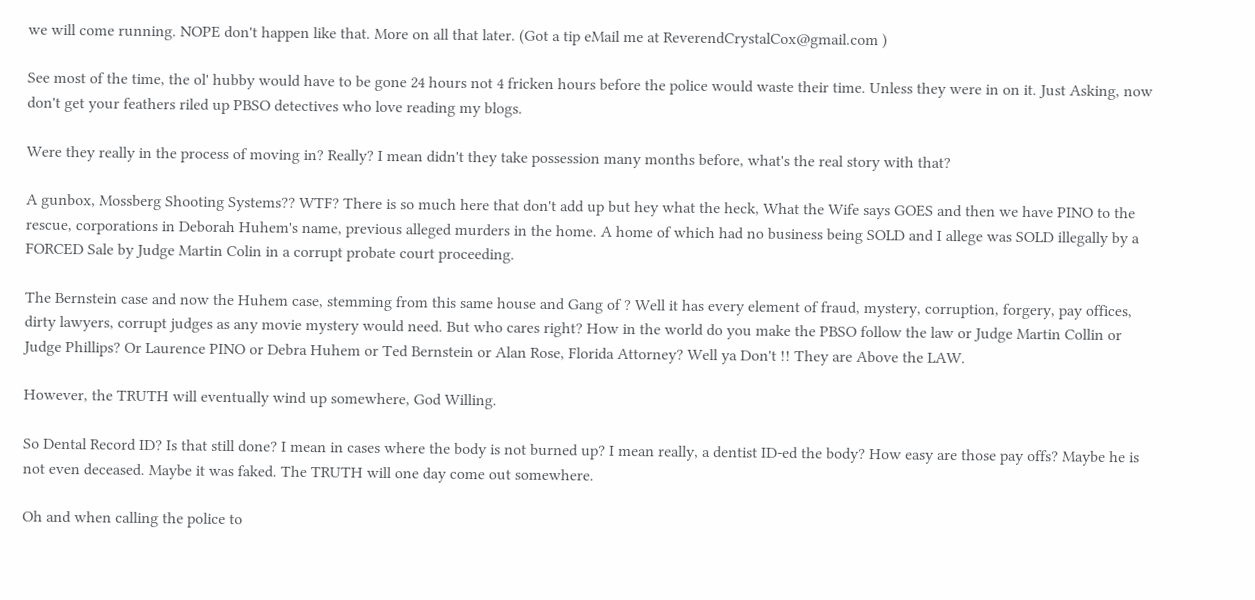we will come running. NOPE don't happen like that. More on all that later. (Got a tip eMail me at ReverendCrystalCox@gmail.com )

See most of the time, the ol' hubby would have to be gone 24 hours not 4 fricken hours before the police would waste their time. Unless they were in on it. Just Asking, now don't get your feathers riled up PBSO detectives who love reading my blogs.

Were they really in the process of moving in? Really? I mean didn't they take possession many months before, what's the real story with that?

A gunbox, Mossberg Shooting Systems?? WTF? There is so much here that don't add up but hey what the heck, What the Wife says GOES and then we have PINO to the rescue, corporations in Deborah Huhem's name, previous alleged murders in the home. A home of which had no business being SOLD and I allege was SOLD illegally by a FORCED Sale by Judge Martin Colin in a corrupt probate court proceeding.

The Bernstein case and now the Huhem case, stemming from this same house and Gang of ? Well it has every element of fraud, mystery, corruption, forgery, pay offices, dirty lawyers, corrupt judges as any movie mystery would need. But who cares right? How in the world do you make the PBSO follow the law or Judge Martin Collin or Judge Phillips? Or Laurence PINO or Debra Huhem or Ted Bernstein or Alan Rose, Florida Attorney? Well ya Don't !! They are Above the LAW.

However, the TRUTH will eventually wind up somewhere, God Willing.

So Dental Record ID? Is that still done? I mean in cases where the body is not burned up? I mean really, a dentist ID-ed the body? How easy are those pay offs? Maybe he is not even deceased. Maybe it was faked. The TRUTH will one day come out somewhere.

Oh and when calling the police to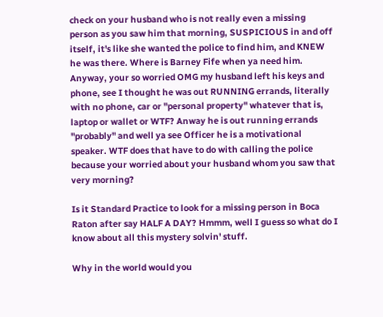check on your husband who is not really even a missing person as you saw him that morning, SUSPICIOUS in and off itself, it's like she wanted the police to find him, and KNEW he was there. Where is Barney Fife when ya need him. Anyway, your so worried OMG my husband left his keys and phone, see I thought he was out RUNNING errands, literally with no phone, car or "personal property" whatever that is, laptop or wallet or WTF? Anway he is out running errands "probably" and well ya see Officer he is a motivational speaker. WTF does that have to do with calling the police because your worried about your husband whom you saw that very morning?

Is it Standard Practice to look for a missing person in Boca Raton after say HALF A DAY? Hmmm, well I guess so what do I know about all this mystery solvin' stuff.

Why in the world would you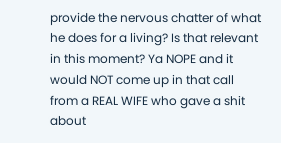provide the nervous chatter of what he does for a living? Is that relevant in this moment? Ya NOPE and it would NOT come up in that call from a REAL WIFE who gave a shit about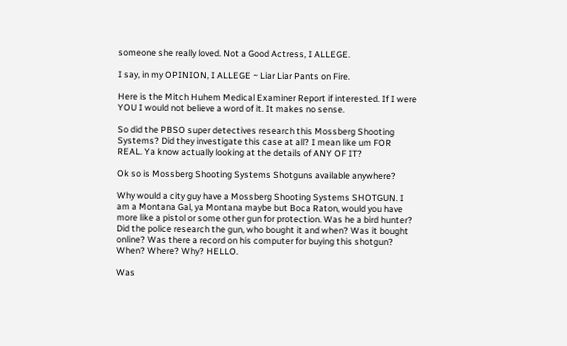someone she really loved. Not a Good Actress, I ALLEGE.

I say, in my OPINION, I ALLEGE ~ Liar Liar Pants on Fire.

Here is the Mitch Huhem Medical Examiner Report if interested. If I were YOU I would not believe a word of it. It makes no sense.

So did the PBSO super detectives research this Mossberg Shooting Systems? Did they investigate this case at all? I mean like um FOR REAL. Ya know actually looking at the details of ANY OF IT?

Ok so is Mossberg Shooting Systems Shotguns available anywhere?

Why would a city guy have a Mossberg Shooting Systems SHOTGUN. I am a Montana Gal, ya Montana maybe but Boca Raton, would you have more like a pistol or some other gun for protection. Was he a bird hunter? Did the police research the gun, who bought it and when? Was it bought online? Was there a record on his computer for buying this shotgun? When? Where? Why? HELLO.

Was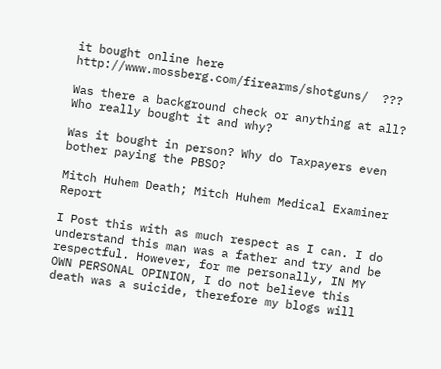it bought online here http://www.mossberg.com/firearms/shotguns/  ???

Was there a background check or anything at all? Who really bought it and why?

Was it bought in person? Why do Taxpayers even bother paying the PBSO?

Mitch Huhem Death; Mitch Huhem Medical Examiner Report

I Post this with as much respect as I can. I do understand this man was a father and try and be respectful. However, for me personally, IN MY OWN PERSONAL OPINION, I do not believe this death was a suicide, therefore my blogs will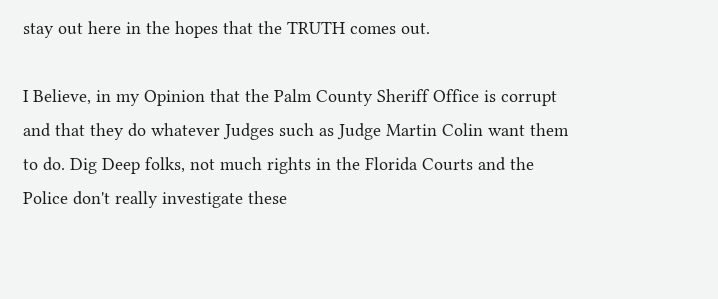stay out here in the hopes that the TRUTH comes out.

I Believe, in my Opinion that the Palm County Sheriff Office is corrupt and that they do whatever Judges such as Judge Martin Colin want them to do. Dig Deep folks, not much rights in the Florida Courts and the Police don't really investigate these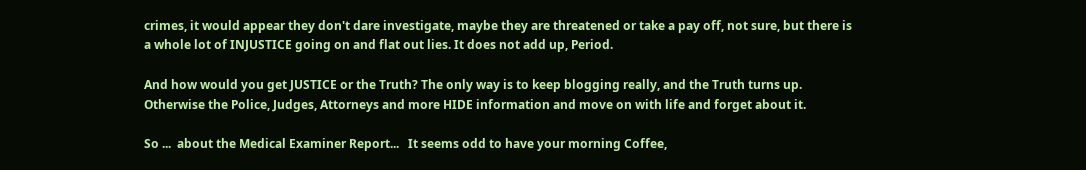crimes, it would appear they don't dare investigate, maybe they are threatened or take a pay off, not sure, but there is a whole lot of INJUSTICE going on and flat out lies. It does not add up, Period.

And how would you get JUSTICE or the Truth? The only way is to keep blogging really, and the Truth turns up. Otherwise the Police, Judges, Attorneys and more HIDE information and move on with life and forget about it.

So ...  about the Medical Examiner Report...   It seems odd to have your morning Coffee,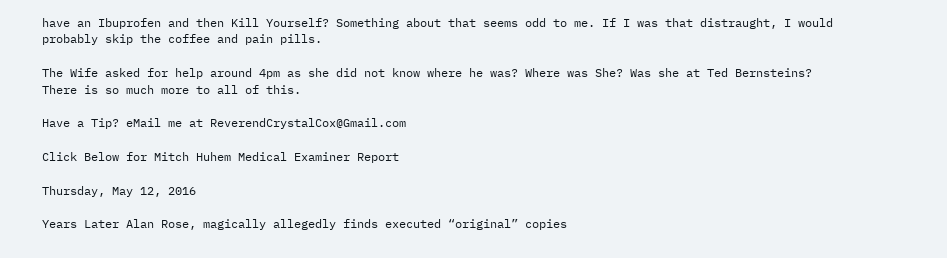have an Ibuprofen and then Kill Yourself? Something about that seems odd to me. If I was that distraught, I would probably skip the coffee and pain pills.

The Wife asked for help around 4pm as she did not know where he was? Where was She? Was she at Ted Bernsteins? There is so much more to all of this.

Have a Tip? eMail me at ReverendCrystalCox@Gmail.com

Click Below for Mitch Huhem Medical Examiner Report

Thursday, May 12, 2016

Years Later Alan Rose, magically allegedly finds executed “original” copies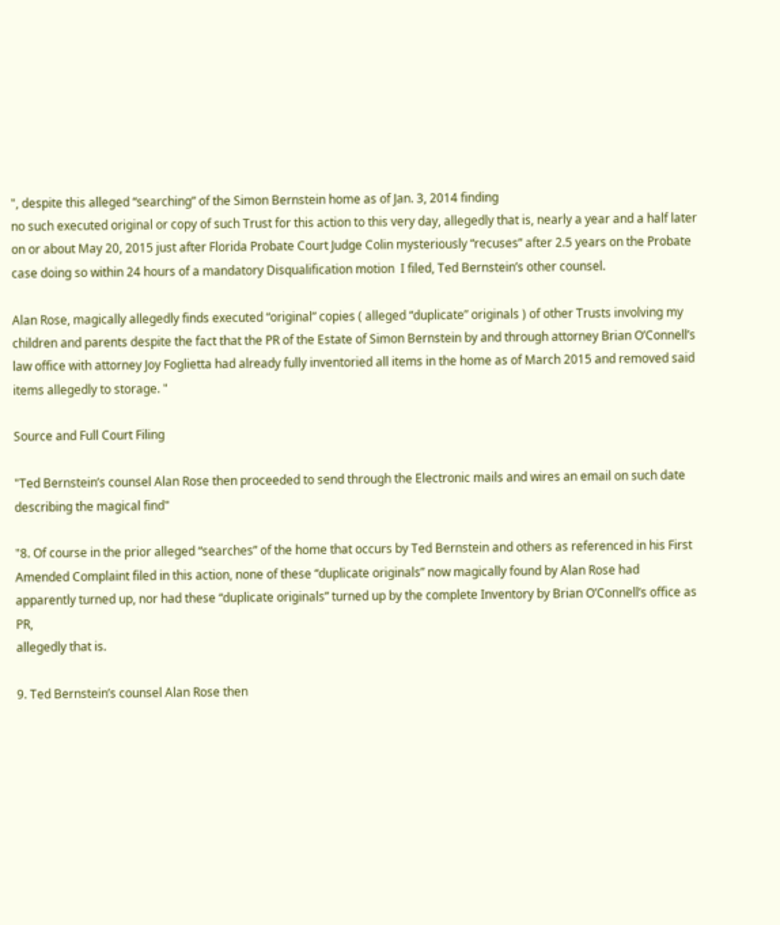", despite this alleged “searching” of the Simon Bernstein home as of Jan. 3, 2014 finding
no such executed original or copy of such Trust for this action to this very day, allegedly that is, nearly a year and a half later on or about May 20, 2015 just after Florida Probate Court Judge Colin mysteriously “recuses” after 2.5 years on the Probate case doing so within 24 hours of a mandatory Disqualification motion  I filed, Ted Bernstein’s other counsel.

Alan Rose, magically allegedly finds executed “original” copies ( alleged “duplicate” originals ) of other Trusts involving my children and parents despite the fact that the PR of the Estate of Simon Bernstein by and through attorney Brian O’Connell’s law office with attorney Joy Foglietta had already fully inventoried all items in the home as of March 2015 and removed said items allegedly to storage. "

Source and Full Court Filing

"Ted Bernstein’s counsel Alan Rose then proceeded to send through the Electronic mails and wires an email on such date describing the magical find"

"8. Of course in the prior alleged “searches” of the home that occurs by Ted Bernstein and others as referenced in his First Amended Complaint filed in this action, none of these “duplicate originals” now magically found by Alan Rose had apparently turned up, nor had these “duplicate originals” turned up by the complete Inventory by Brian O’Connell’s office as PR,
allegedly that is.

9. Ted Bernstein’s counsel Alan Rose then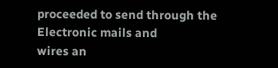proceeded to send through the Electronic mails and
wires an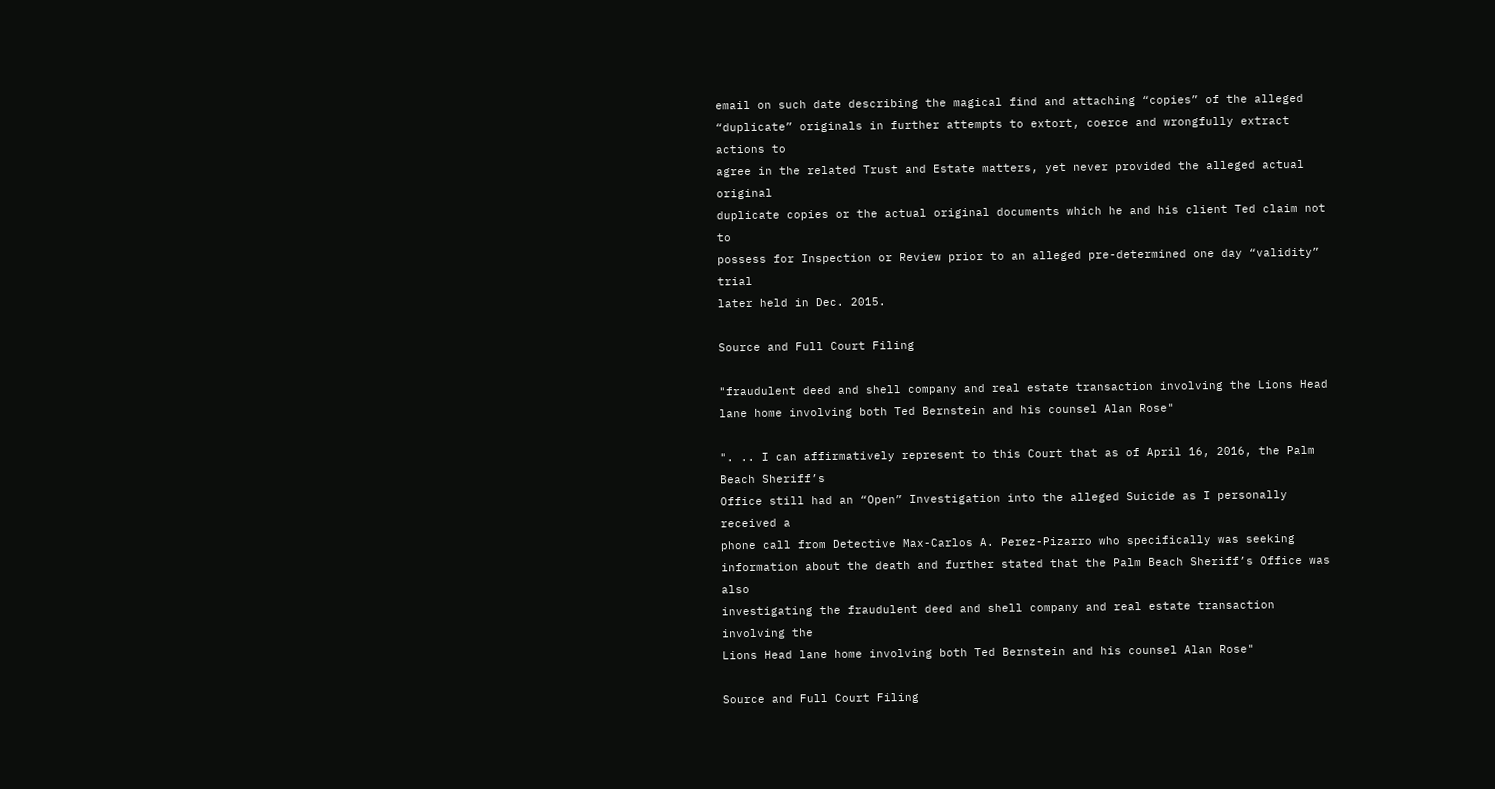email on such date describing the magical find and attaching “copies” of the alleged
“duplicate” originals in further attempts to extort, coerce and wrongfully extract actions to
agree in the related Trust and Estate matters, yet never provided the alleged actual original
duplicate copies or the actual original documents which he and his client Ted claim not to
possess for Inspection or Review prior to an alleged pre-determined one day “validity” trial
later held in Dec. 2015.

Source and Full Court Filing

"fraudulent deed and shell company and real estate transaction involving the Lions Head lane home involving both Ted Bernstein and his counsel Alan Rose"

". .. I can affirmatively represent to this Court that as of April 16, 2016, the Palm Beach Sheriff’s
Office still had an “Open” Investigation into the alleged Suicide as I personally received a
phone call from Detective Max-Carlos A. Perez-Pizarro who specifically was seeking
information about the death and further stated that the Palm Beach Sheriff’s Office was also
investigating the fraudulent deed and shell company and real estate transaction involving the
Lions Head lane home involving both Ted Bernstein and his counsel Alan Rose"

Source and Full Court Filing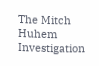The Mitch Huhem Investigation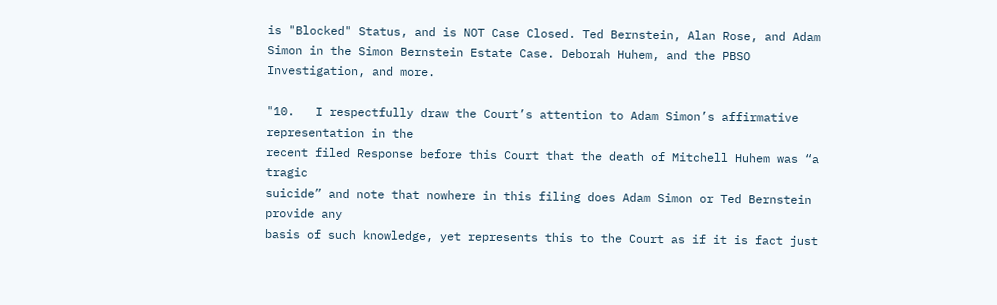is "Blocked" Status, and is NOT Case Closed. Ted Bernstein, Alan Rose, and Adam Simon in the Simon Bernstein Estate Case. Deborah Huhem, and the PBSO Investigation, and more.

"10.   I respectfully draw the Court’s attention to Adam Simon’s affirmative representation in the
recent filed Response before this Court that the death of Mitchell Huhem was “a tragic
suicide” and note that nowhere in this filing does Adam Simon or Ted Bernstein provide any
basis of such knowledge, yet represents this to the Court as if it is fact just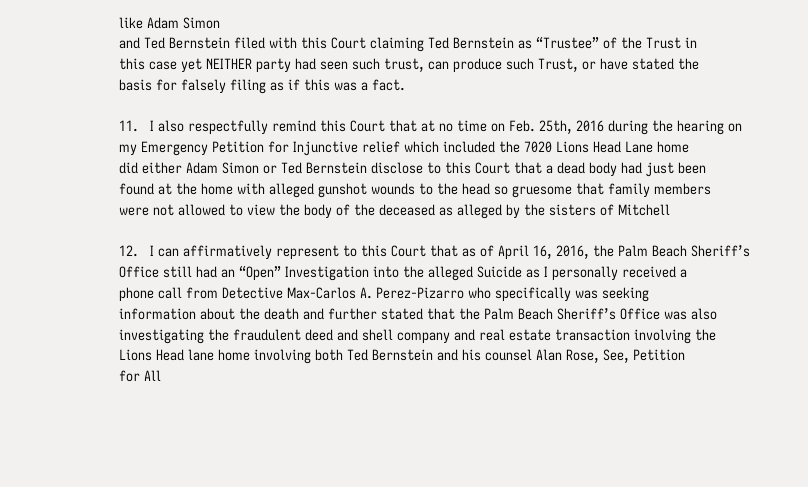like Adam Simon
and Ted Bernstein filed with this Court claiming Ted Bernstein as “Trustee” of the Trust in
this case yet NEITHER party had seen such trust, can produce such Trust, or have stated the
basis for falsely filing as if this was a fact.

11.   I also respectfully remind this Court that at no time on Feb. 25th, 2016 during the hearing on
my Emergency Petition for Injunctive relief which included the 7020 Lions Head Lane home
did either Adam Simon or Ted Bernstein disclose to this Court that a dead body had just been
found at the home with alleged gunshot wounds to the head so gruesome that family members
were not allowed to view the body of the deceased as alleged by the sisters of Mitchell

12.   I can affirmatively represent to this Court that as of April 16, 2016, the Palm Beach Sheriff’s
Office still had an “Open” Investigation into the alleged Suicide as I personally received a
phone call from Detective Max-Carlos A. Perez-Pizarro who specifically was seeking
information about the death and further stated that the Palm Beach Sheriff’s Office was also
investigating the fraudulent deed and shell company and real estate transaction involving the
Lions Head lane home involving both Ted Bernstein and his counsel Alan Rose, See, Petition
for All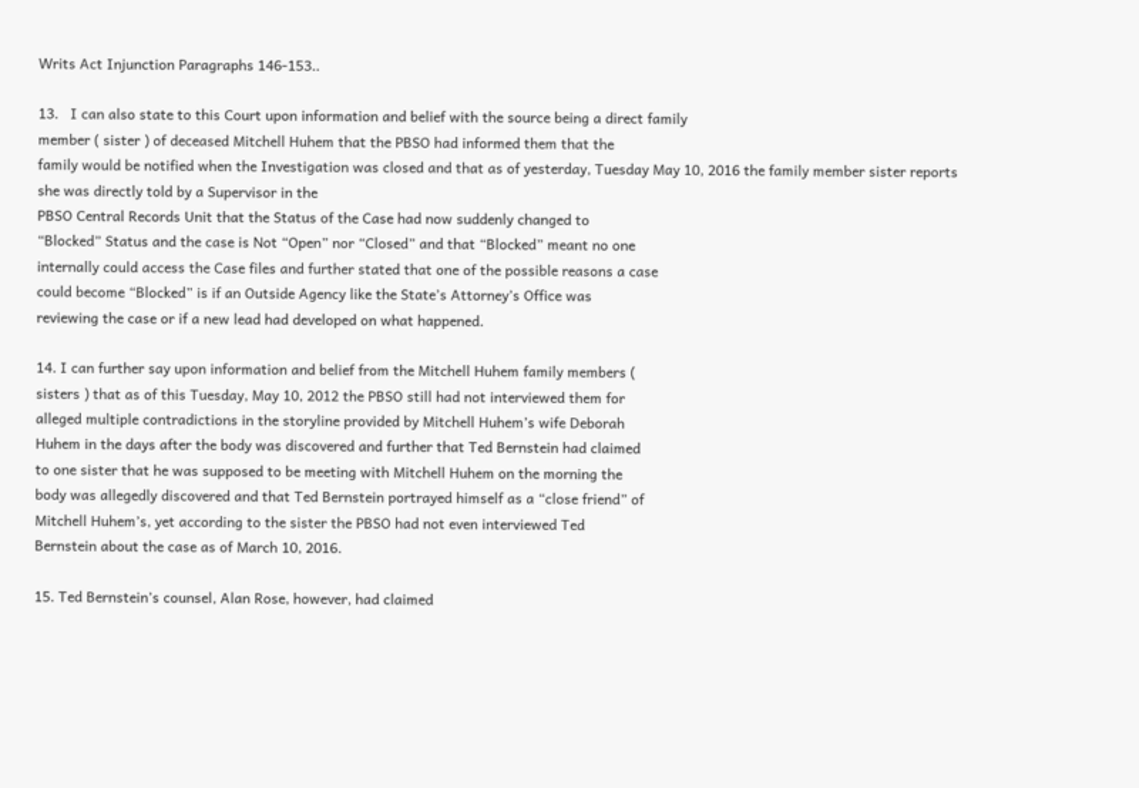Writs Act Injunction Paragraphs 146-153..

13.   I can also state to this Court upon information and belief with the source being a direct family
member ( sister ) of deceased Mitchell Huhem that the PBSO had informed them that the
family would be notified when the Investigation was closed and that as of yesterday, Tuesday May 10, 2016 the family member sister reports she was directly told by a Supervisor in the
PBSO Central Records Unit that the Status of the Case had now suddenly changed to
“Blocked” Status and the case is Not “Open” nor “Closed” and that “Blocked” meant no one
internally could access the Case files and further stated that one of the possible reasons a case
could become “Blocked” is if an Outside Agency like the State’s Attorney’s Office was
reviewing the case or if a new lead had developed on what happened.

14. I can further say upon information and belief from the Mitchell Huhem family members (
sisters ) that as of this Tuesday, May 10, 2012 the PBSO still had not interviewed them for
alleged multiple contradictions in the storyline provided by Mitchell Huhem’s wife Deborah
Huhem in the days after the body was discovered and further that Ted Bernstein had claimed
to one sister that he was supposed to be meeting with Mitchell Huhem on the morning the
body was allegedly discovered and that Ted Bernstein portrayed himself as a “close friend” of
Mitchell Huhem’s, yet according to the sister the PBSO had not even interviewed Ted
Bernstein about the case as of March 10, 2016.

15. Ted Bernstein’s counsel, Alan Rose, however, had claimed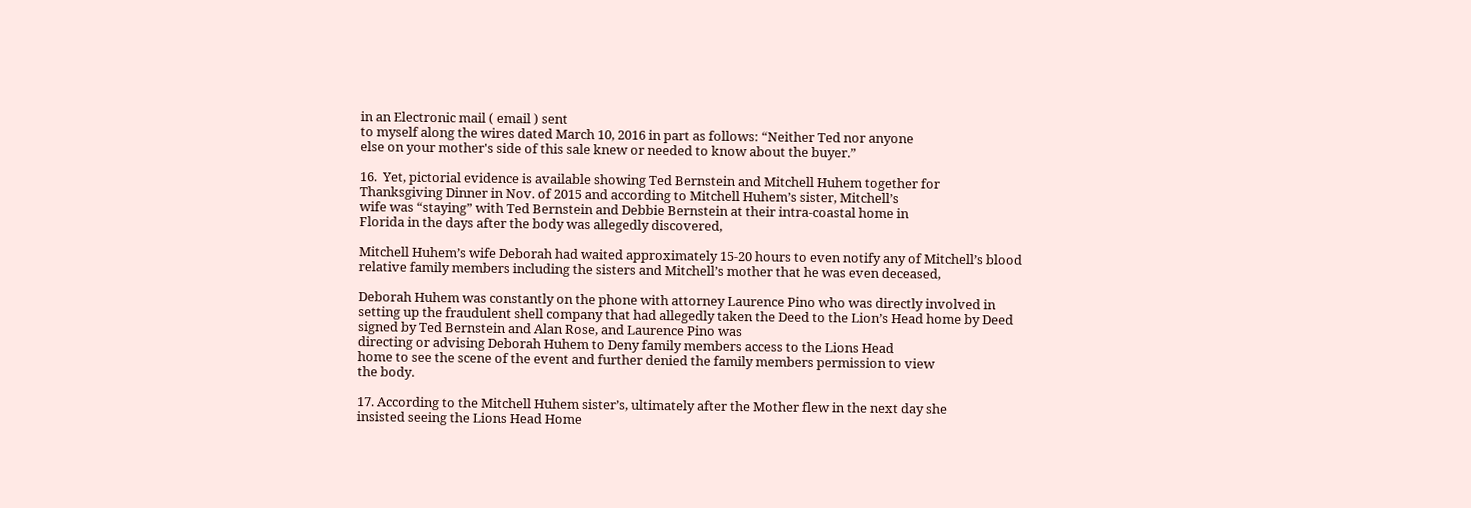in an Electronic mail ( email ) sent
to myself along the wires dated March 10, 2016 in part as follows: “Neither Ted nor anyone
else on your mother's side of this sale knew or needed to know about the buyer.”

16.  Yet, pictorial evidence is available showing Ted Bernstein and Mitchell Huhem together for
Thanksgiving Dinner in Nov. of 2015 and according to Mitchell Huhem’s sister, Mitchell’s
wife was “staying” with Ted Bernstein and Debbie Bernstein at their intra-coastal home in
Florida in the days after the body was allegedly discovered,

Mitchell Huhem’s wife Deborah had waited approximately 15-20 hours to even notify any of Mitchell’s blood relative family members including the sisters and Mitchell’s mother that he was even deceased,

Deborah Huhem was constantly on the phone with attorney Laurence Pino who was directly involved in setting up the fraudulent shell company that had allegedly taken the Deed to the Lion’s Head home by Deed signed by Ted Bernstein and Alan Rose, and Laurence Pino was
directing or advising Deborah Huhem to Deny family members access to the Lions Head
home to see the scene of the event and further denied the family members permission to view
the body.

17. According to the Mitchell Huhem sister’s, ultimately after the Mother flew in the next day she
insisted seeing the Lions Head Home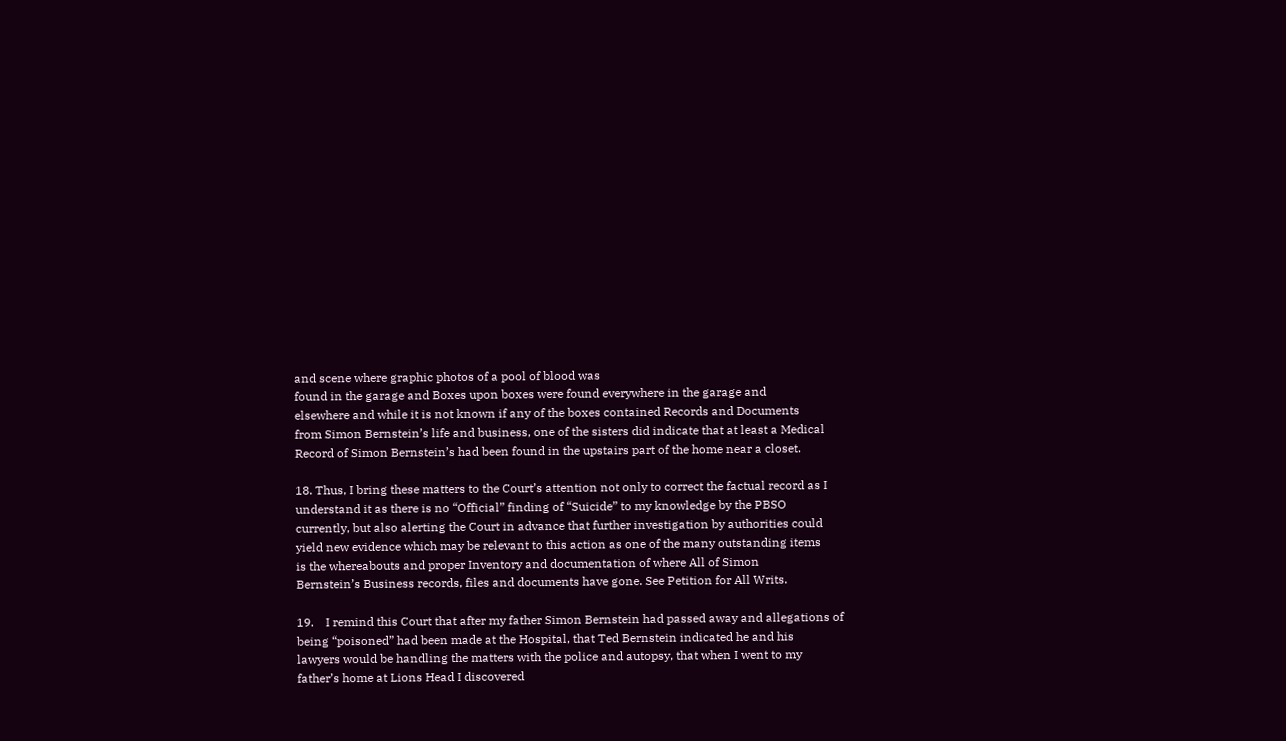and scene where graphic photos of a pool of blood was
found in the garage and Boxes upon boxes were found everywhere in the garage and
elsewhere and while it is not known if any of the boxes contained Records and Documents
from Simon Bernstein’s life and business, one of the sisters did indicate that at least a Medical
Record of Simon Bernstein’s had been found in the upstairs part of the home near a closet.

18. Thus, I bring these matters to the Court’s attention not only to correct the factual record as I
understand it as there is no “Official” finding of “Suicide” to my knowledge by the PBSO
currently, but also alerting the Court in advance that further investigation by authorities could
yield new evidence which may be relevant to this action as one of the many outstanding items
is the whereabouts and proper Inventory and documentation of where All of Simon
Bernstein’s Business records, files and documents have gone. See Petition for All Writs.

19.    I remind this Court that after my father Simon Bernstein had passed away and allegations of
being “poisoned” had been made at the Hospital, that Ted Bernstein indicated he and his
lawyers would be handling the matters with the police and autopsy, that when I went to my
father’s home at Lions Head I discovered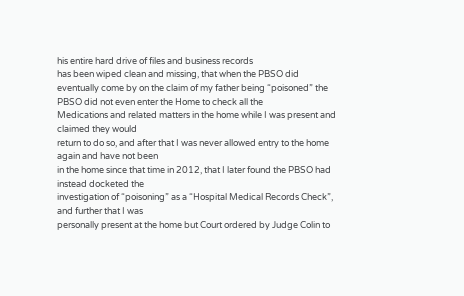his entire hard drive of files and business records
has been wiped clean and missing, that when the PBSO did eventually come by on the claim of my father being “poisoned” the PBSO did not even enter the Home to check all the
Medications and related matters in the home while I was present and claimed they would
return to do so, and after that I was never allowed entry to the home again and have not been
in the home since that time in 2012, that I later found the PBSO had instead docketed the
investigation of “poisoning” as a “Hospital Medical Records Check”, and further that I was
personally present at the home but Court ordered by Judge Colin to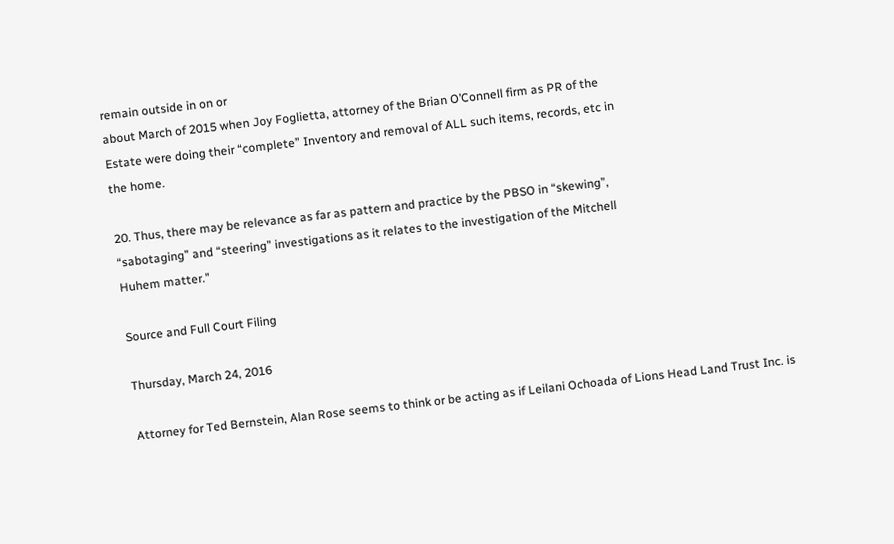remain outside in on or
about March of 2015 when Joy Foglietta, attorney of the Brian O’Connell firm as PR of the
Estate were doing their “complete” Inventory and removal of ALL such items, records, etc in
the home.

20. Thus, there may be relevance as far as pattern and practice by the PBSO in “skewing”,
“sabotaging” and “steering” investigations as it relates to the investigation of the Mitchell
Huhem matter."

Source and Full Court Filing

Thursday, March 24, 2016

Attorney for Ted Bernstein, Alan Rose seems to think or be acting as if Leilani Ochoada of Lions Head Land Trust Inc. is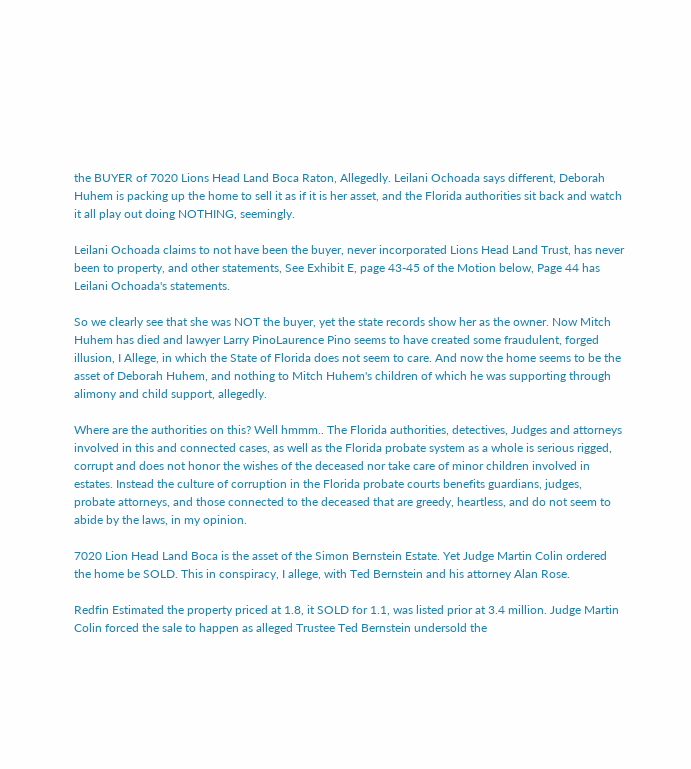the BUYER of 7020 Lions Head Land Boca Raton, Allegedly. Leilani Ochoada says different, Deborah Huhem is packing up the home to sell it as if it is her asset, and the Florida authorities sit back and watch it all play out doing NOTHING, seemingly.

Leilani Ochoada claims to not have been the buyer, never incorporated Lions Head Land Trust, has never been to property, and other statements, See Exhibit E, page 43-45 of the Motion below, Page 44 has Leilani Ochoada's statements.

So we clearly see that she was NOT the buyer, yet the state records show her as the owner. Now Mitch Huhem has died and lawyer Larry PinoLaurence Pino seems to have created some fraudulent, forged illusion, I Allege, in which the State of Florida does not seem to care. And now the home seems to be the asset of Deborah Huhem, and nothing to Mitch Huhem's children of which he was supporting through alimony and child support, allegedly.

Where are the authorities on this? Well hmmm.. The Florida authorities, detectives, Judges and attorneys involved in this and connected cases, as well as the Florida probate system as a whole is serious rigged, corrupt and does not honor the wishes of the deceased nor take care of minor children involved in estates. Instead the culture of corruption in the Florida probate courts benefits guardians, judges, probate attorneys, and those connected to the deceased that are greedy, heartless, and do not seem to abide by the laws, in my opinion.

7020 Lion Head Land Boca is the asset of the Simon Bernstein Estate. Yet Judge Martin Colin ordered the home be SOLD. This in conspiracy, I allege, with Ted Bernstein and his attorney Alan Rose.

Redfin Estimated the property priced at 1.8, it SOLD for 1.1, was listed prior at 3.4 million. Judge Martin Colin forced the sale to happen as alleged Trustee Ted Bernstein undersold the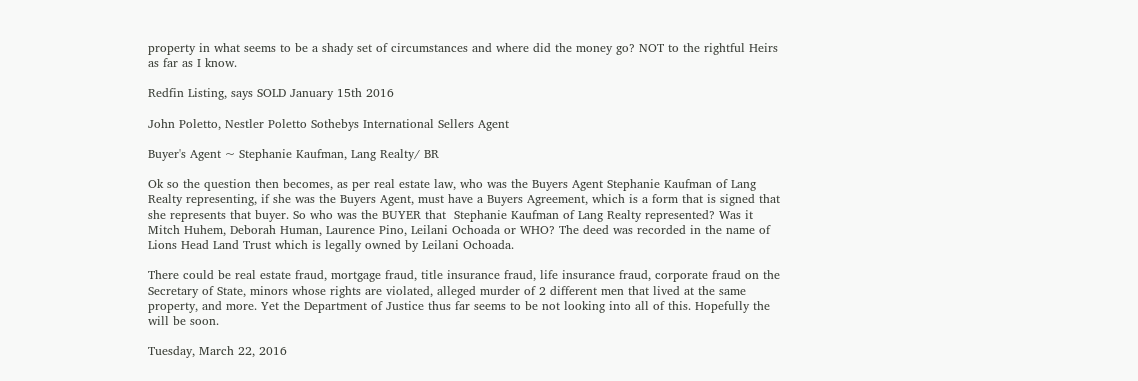property in what seems to be a shady set of circumstances and where did the money go? NOT to the rightful Heirs as far as I know.

Redfin Listing, says SOLD January 15th 2016

John Poletto, Nestler Poletto Sothebys International Sellers Agent

Buyer's Agent ~ Stephanie Kaufman, Lang Realty/ BR

Ok so the question then becomes, as per real estate law, who was the Buyers Agent Stephanie Kaufman of Lang Realty representing, if she was the Buyers Agent, must have a Buyers Agreement, which is a form that is signed that she represents that buyer. So who was the BUYER that  Stephanie Kaufman of Lang Realty represented? Was it Mitch Huhem, Deborah Human, Laurence Pino, Leilani Ochoada or WHO? The deed was recorded in the name of Lions Head Land Trust which is legally owned by Leilani Ochoada.

There could be real estate fraud, mortgage fraud, title insurance fraud, life insurance fraud, corporate fraud on the Secretary of State, minors whose rights are violated, alleged murder of 2 different men that lived at the same property, and more. Yet the Department of Justice thus far seems to be not looking into all of this. Hopefully the will be soon.

Tuesday, March 22, 2016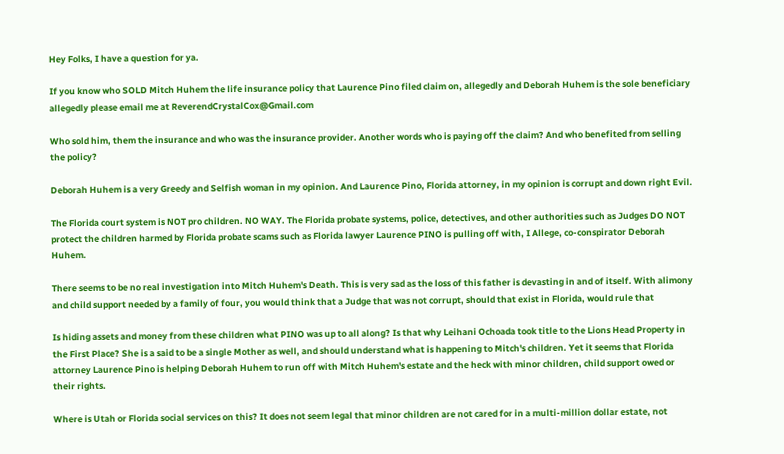Hey Folks, I have a question for ya.

If you know who SOLD Mitch Huhem the life insurance policy that Laurence Pino filed claim on, allegedly and Deborah Huhem is the sole beneficiary allegedly please email me at ReverendCrystalCox@Gmail.com

Who sold him, them the insurance and who was the insurance provider. Another words who is paying off the claim? And who benefited from selling the policy?

Deborah Huhem is a very Greedy and Selfish woman in my opinion. And Laurence Pino, Florida attorney, in my opinion is corrupt and down right Evil.

The Florida court system is NOT pro children. NO WAY. The Florida probate systems, police, detectives, and other authorities such as Judges DO NOT protect the children harmed by Florida probate scams such as Florida lawyer Laurence PINO is pulling off with, I Allege, co-conspirator Deborah Huhem.

There seems to be no real investigation into Mitch Huhem's Death. This is very sad as the loss of this father is devasting in and of itself. With alimony and child support needed by a family of four, you would think that a Judge that was not corrupt, should that exist in Florida, would rule that

Is hiding assets and money from these children what PINO was up to all along? Is that why Leihani Ochoada took title to the Lions Head Property in the First Place? She is a said to be a single Mother as well, and should understand what is happening to Mitch's children. Yet it seems that Florida attorney Laurence Pino is helping Deborah Huhem to run off with Mitch Huhem's estate and the heck with minor children, child support owed or their rights.

Where is Utah or Florida social services on this? It does not seem legal that minor children are not cared for in a multi-million dollar estate, not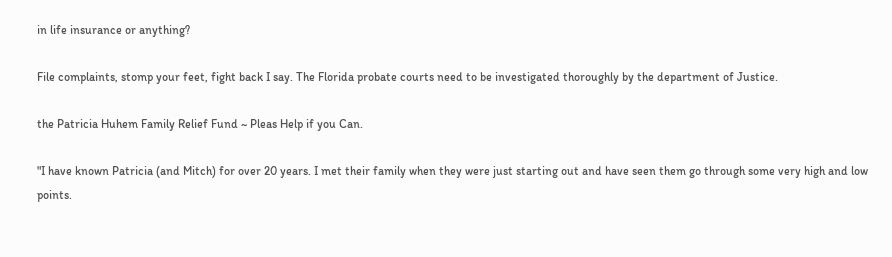in life insurance or anything?

File complaints, stomp your feet, fight back I say. The Florida probate courts need to be investigated thoroughly by the department of Justice.

the Patricia Huhem Family Relief Fund ~ Pleas Help if you Can.

"I have known Patricia (and Mitch) for over 20 years. I met their family when they were just starting out and have seen them go through some very high and low points.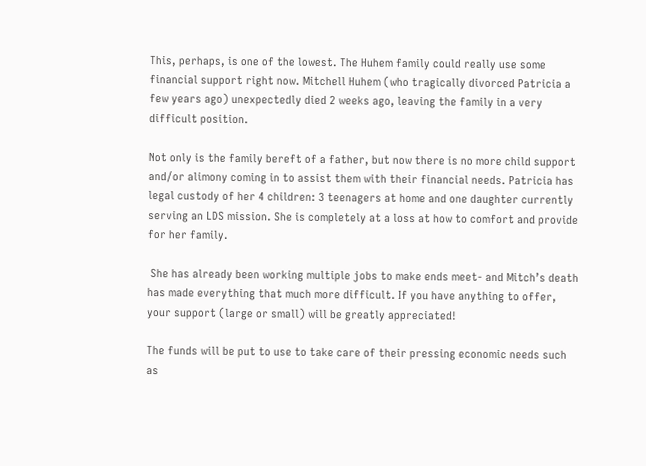This, perhaps, is one of the lowest. The Huhem family could really use some financial support right now. Mitchell Huhem (who tragically divorced Patricia a few years ago) unexpectedly died 2 weeks ago, leaving the family in a very difficult position.

Not only is the family bereft of a father, but now there is no more child support and/or alimony coming in to assist them with their financial needs. Patricia has legal custody of her 4 children: 3 teenagers at home and one daughter currently serving an LDS mission. She is completely at a loss at how to comfort and provide for her family.

 She has already been working multiple jobs to make ends meet- and Mitch’s death has made everything that much more difficult. If you have anything to offer, your support (large or small) will be greatly appreciated!

The funds will be put to use to take care of their pressing economic needs such as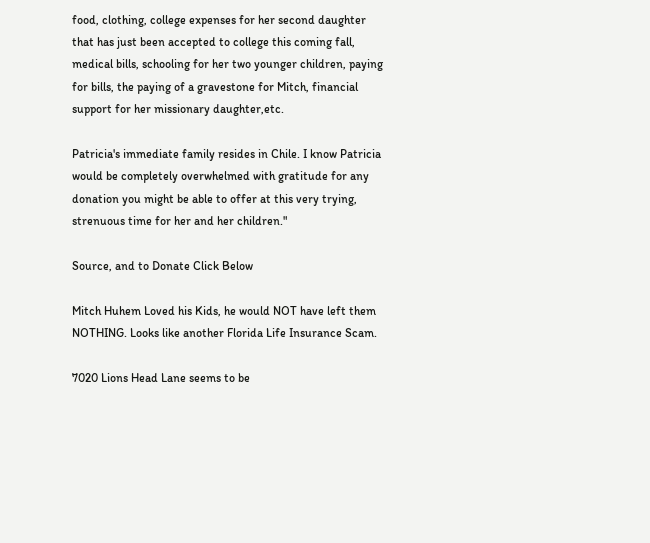food, clothing, college expenses for her second daughter that has just been accepted to college this coming fall, medical bills, schooling for her two younger children, paying for bills, the paying of a gravestone for Mitch, financial support for her missionary daughter,etc.

Patricia's immediate family resides in Chile. I know Patricia would be completely overwhelmed with gratitude for any donation you might be able to offer at this very trying, strenuous time for her and her children."

Source, and to Donate Click Below

Mitch Huhem Loved his Kids, he would NOT have left them NOTHING. Looks like another Florida Life Insurance Scam.

7020 Lions Head Lane seems to be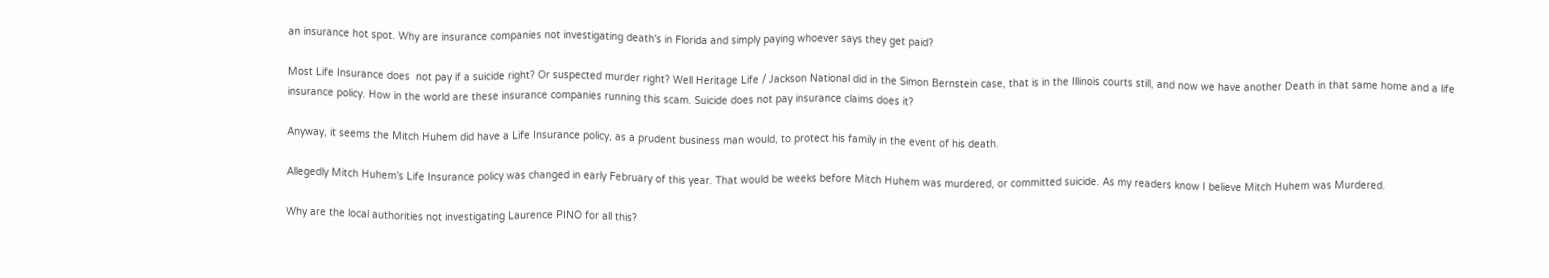an insurance hot spot. Why are insurance companies not investigating death's in Florida and simply paying whoever says they get paid?

Most Life Insurance does  not pay if a suicide right? Or suspected murder right? Well Heritage Life / Jackson National did in the Simon Bernstein case, that is in the Illinois courts still, and now we have another Death in that same home and a life insurance policy. How in the world are these insurance companies running this scam. Suicide does not pay insurance claims does it?

Anyway, it seems the Mitch Huhem did have a Life Insurance policy, as a prudent business man would, to protect his family in the event of his death.

Allegedly Mitch Huhem's Life Insurance policy was changed in early February of this year. That would be weeks before Mitch Huhem was murdered, or committed suicide. As my readers know I believe Mitch Huhem was Murdered.

Why are the local authorities not investigating Laurence PINO for all this?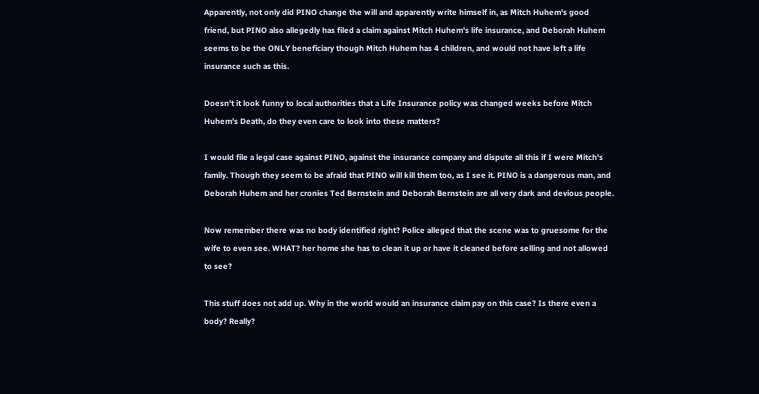Apparently, not only did PINO change the will and apparently write himself in, as Mitch Huhem's good friend, but PINO also allegedly has filed a claim against Mitch Huhem's life insurance, and Deborah Huhem seems to be the ONLY beneficiary though Mitch Huhem has 4 children, and would not have left a life insurance such as this.

Doesn't it look funny to local authorities that a Life Insurance policy was changed weeks before Mitch Huhem's Death, do they even care to look into these matters?

I would file a legal case against PINO, against the insurance company and dispute all this if I were Mitch's family. Though they seem to be afraid that PINO will kill them too, as I see it. PINO is a dangerous man, and Deborah Huhem and her cronies Ted Bernstein and Deborah Bernstein are all very dark and devious people.

Now remember there was no body identified right? Police alleged that the scene was to gruesome for the wife to even see. WHAT? her home she has to clean it up or have it cleaned before selling and not allowed to see?

This stuff does not add up. Why in the world would an insurance claim pay on this case? Is there even a body? Really?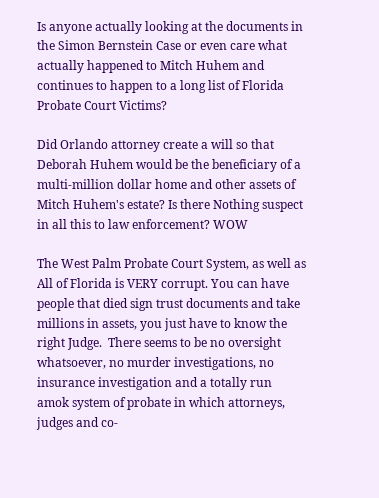Is anyone actually looking at the documents in the Simon Bernstein Case or even care what actually happened to Mitch Huhem and continues to happen to a long list of Florida Probate Court Victims?

Did Orlando attorney create a will so that Deborah Huhem would be the beneficiary of a multi-million dollar home and other assets of Mitch Huhem's estate? Is there Nothing suspect in all this to law enforcement? WOW

The West Palm Probate Court System, as well as All of Florida is VERY corrupt. You can have people that died sign trust documents and take millions in assets, you just have to know the right Judge.  There seems to be no oversight whatsoever, no murder investigations, no insurance investigation and a totally run amok system of probate in which attorneys, judges and co-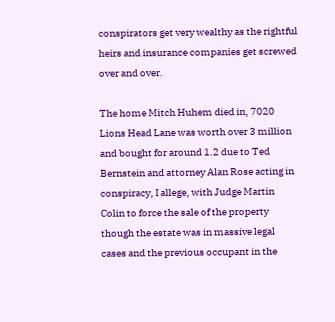conspirators get very wealthy as the rightful heirs and insurance companies get screwed over and over.

The home Mitch Huhem died in, 7020 Lions Head Lane was worth over 3 million and bought for around 1.2 due to Ted Bernstein and attorney Alan Rose acting in conspiracy, I allege, with Judge Martin Colin to force the sale of the property though the estate was in massive legal cases and the previous occupant in the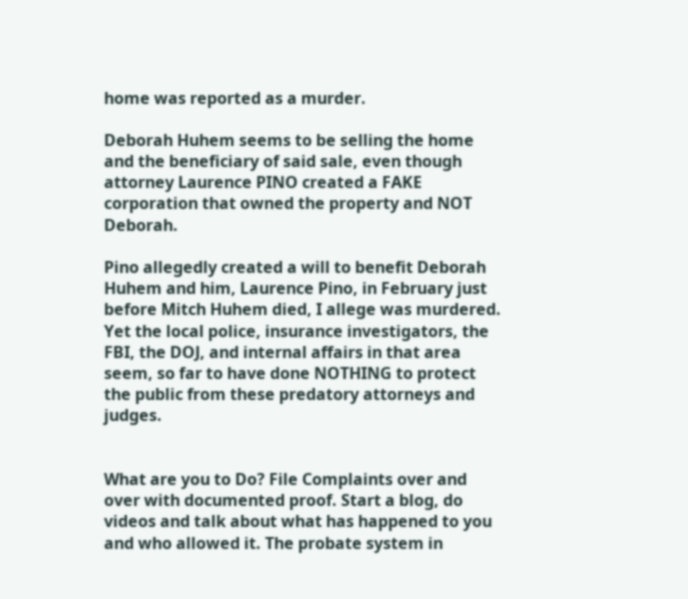home was reported as a murder.

Deborah Huhem seems to be selling the home and the beneficiary of said sale, even though attorney Laurence PINO created a FAKE corporation that owned the property and NOT Deborah.

Pino allegedly created a will to benefit Deborah Huhem and him, Laurence Pino, in February just before Mitch Huhem died, I allege was murdered. Yet the local police, insurance investigators, the FBI, the DOJ, and internal affairs in that area seem, so far to have done NOTHING to protect the public from these predatory attorneys and judges.


What are you to Do? File Complaints over and over with documented proof. Start a blog, do videos and talk about what has happened to you and who allowed it. The probate system in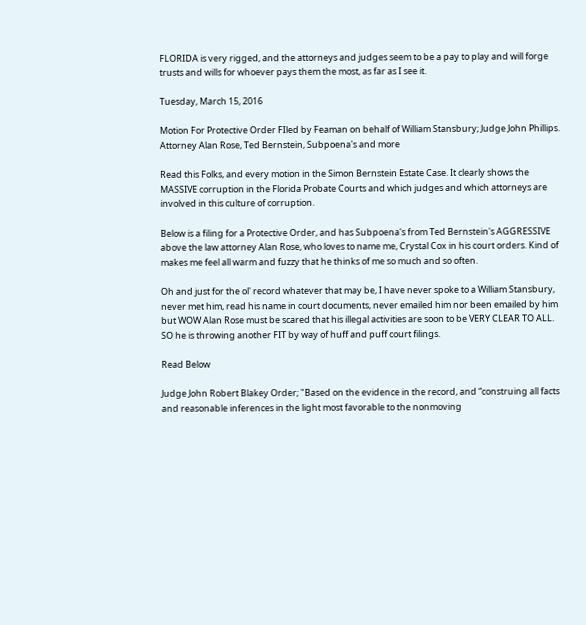FLORIDA is very rigged, and the attorneys and judges seem to be a pay to play and will forge trusts and wills for whoever pays them the most, as far as I see it.

Tuesday, March 15, 2016

Motion For Protective Order FIled by Feaman on behalf of William Stansbury; Judge John Phillips. Attorney Alan Rose, Ted Bernstein, Subpoena's and more

Read this Folks, and every motion in the Simon Bernstein Estate Case. It clearly shows the MASSIVE corruption in the Florida Probate Courts and which judges and which attorneys are involved in this culture of corruption.

Below is a filing for a Protective Order, and has Subpoena's from Ted Bernstein's AGGRESSIVE above the law attorney Alan Rose, who loves to name me, Crystal Cox in his court orders. Kind of makes me feel all warm and fuzzy that he thinks of me so much and so often.

Oh and just for the ol' record whatever that may be, I have never spoke to a William Stansbury, never met him, read his name in court documents, never emailed him nor been emailed by him but WOW Alan Rose must be scared that his illegal activities are soon to be VERY CLEAR TO ALL. SO he is throwing another FIT by way of huff and puff court filings.

Read Below

Judge John Robert Blakey Order; "Based on the evidence in the record, and “construing all facts and reasonable inferences in the light most favorable to the nonmoving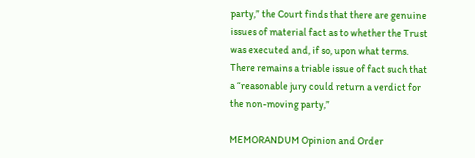party,” the Court finds that there are genuine issues of material fact as to whether the Trust was executed and, if so, upon what terms. There remains a triable issue of fact such that a “reasonable jury could return a verdict for the non-moving party,”

MEMORANDUM Opinion and Order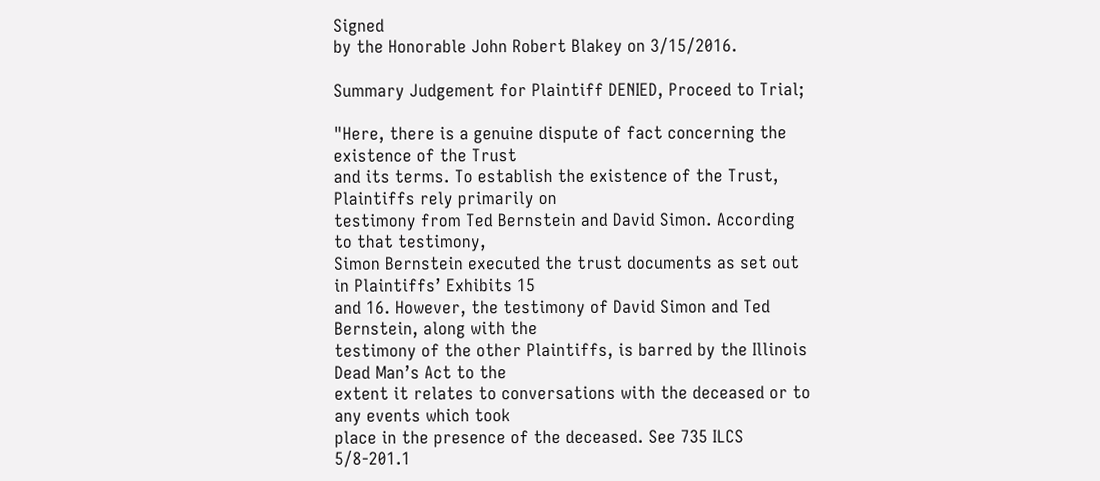Signed
by the Honorable John Robert Blakey on 3/15/2016.

Summary Judgement for Plaintiff DENIED, Proceed to Trial;

"Here, there is a genuine dispute of fact concerning the existence of the Trust
and its terms. To establish the existence of the Trust, Plaintiffs rely primarily on
testimony from Ted Bernstein and David Simon. According to that testimony,
Simon Bernstein executed the trust documents as set out in Plaintiffs’ Exhibits 15
and 16. However, the testimony of David Simon and Ted Bernstein, along with the
testimony of the other Plaintiffs, is barred by the Illinois Dead Man’s Act to the
extent it relates to conversations with the deceased or to any events which took
place in the presence of the deceased. See 735 ILCS 5/8-201.1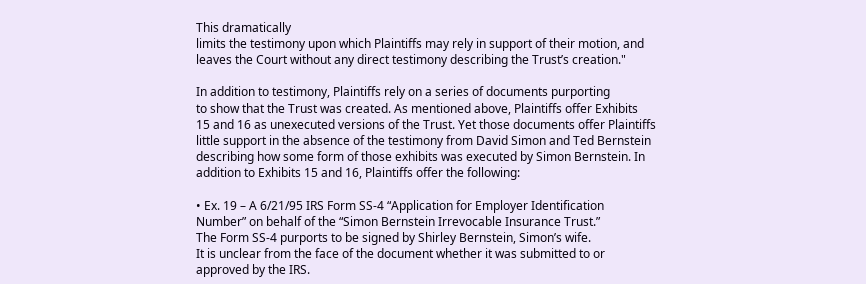This dramatically
limits the testimony upon which Plaintiffs may rely in support of their motion, and
leaves the Court without any direct testimony describing the Trust’s creation."

In addition to testimony, Plaintiffs rely on a series of documents purporting
to show that the Trust was created. As mentioned above, Plaintiffs offer Exhibits
15 and 16 as unexecuted versions of the Trust. Yet those documents offer Plaintiffs
little support in the absence of the testimony from David Simon and Ted Bernstein
describing how some form of those exhibits was executed by Simon Bernstein. In
addition to Exhibits 15 and 16, Plaintiffs offer the following:

• Ex. 19 – A 6/21/95 IRS Form SS-4 “Application for Employer Identification
Number” on behalf of the “Simon Bernstein Irrevocable Insurance Trust.”
The Form SS-4 purports to be signed by Shirley Bernstein, Simon’s wife.
It is unclear from the face of the document whether it was submitted to or
approved by the IRS.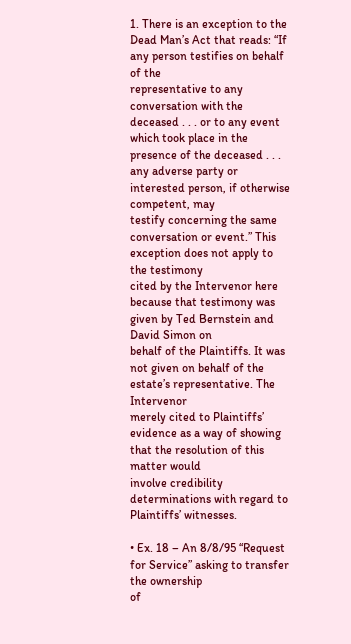1. There is an exception to the Dead Man’s Act that reads: “If any person testifies on behalf of the
representative to any conversation with the deceased . . . or to any event which took place in the
presence of the deceased . . . any adverse party or interested person, if otherwise competent, may
testify concerning the same conversation or event.” This exception does not apply to the testimony
cited by the Intervenor here because that testimony was given by Ted Bernstein and David Simon on
behalf of the Plaintiffs. It was not given on behalf of the estate’s representative. The Intervenor
merely cited to Plaintiffs’ evidence as a way of showing that the resolution of this matter would
involve credibility determinations with regard to Plaintiffs’ witnesses.

• Ex. 18 – An 8/8/95 “Request for Service” asking to transfer the ownership
of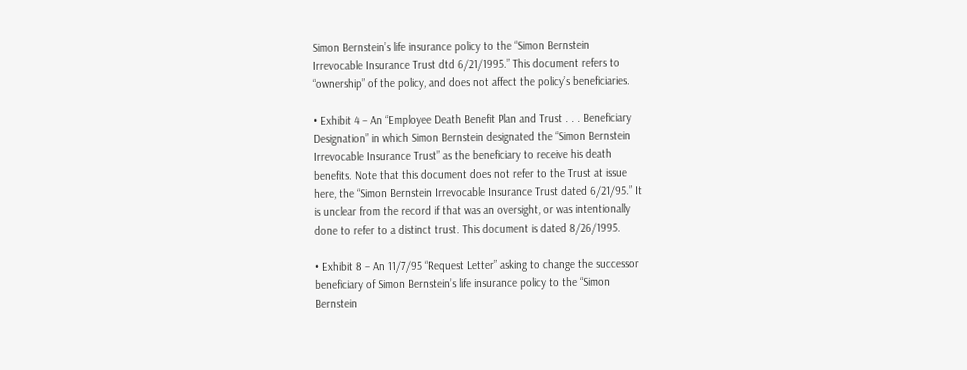Simon Bernstein’s life insurance policy to the “Simon Bernstein
Irrevocable Insurance Trust dtd 6/21/1995.” This document refers to
“ownership” of the policy, and does not affect the policy’s beneficiaries.

• Exhibit 4 – An “Employee Death Benefit Plan and Trust . . . Beneficiary
Designation” in which Simon Bernstein designated the “Simon Bernstein
Irrevocable Insurance Trust” as the beneficiary to receive his death
benefits. Note that this document does not refer to the Trust at issue
here, the “Simon Bernstein Irrevocable Insurance Trust dated 6/21/95.” It
is unclear from the record if that was an oversight, or was intentionally
done to refer to a distinct trust. This document is dated 8/26/1995.

• Exhibit 8 – An 11/7/95 “Request Letter” asking to change the successor
beneficiary of Simon Bernstein’s life insurance policy to the “Simon
Bernstein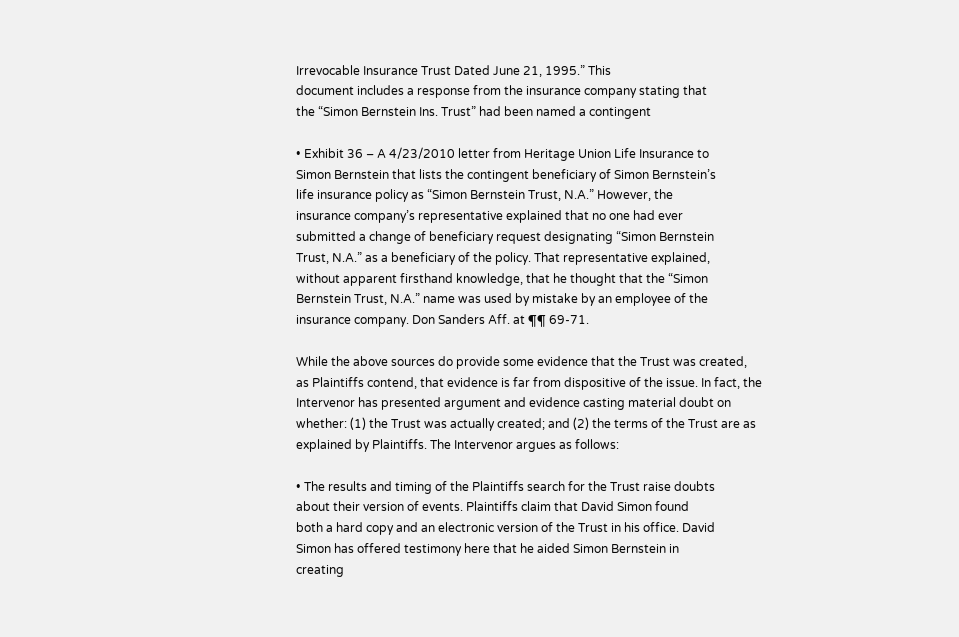Irrevocable Insurance Trust Dated June 21, 1995.” This
document includes a response from the insurance company stating that
the “Simon Bernstein Ins. Trust” had been named a contingent

• Exhibit 36 – A 4/23/2010 letter from Heritage Union Life Insurance to
Simon Bernstein that lists the contingent beneficiary of Simon Bernstein’s
life insurance policy as “Simon Bernstein Trust, N.A.” However, the
insurance company’s representative explained that no one had ever
submitted a change of beneficiary request designating “Simon Bernstein
Trust, N.A.” as a beneficiary of the policy. That representative explained,
without apparent firsthand knowledge, that he thought that the “Simon
Bernstein Trust, N.A.” name was used by mistake by an employee of the
insurance company. Don Sanders Aff. at ¶¶ 69-71.

While the above sources do provide some evidence that the Trust was created,
as Plaintiffs contend, that evidence is far from dispositive of the issue. In fact, the
Intervenor has presented argument and evidence casting material doubt on
whether: (1) the Trust was actually created; and (2) the terms of the Trust are as
explained by Plaintiffs. The Intervenor argues as follows:

• The results and timing of the Plaintiffs search for the Trust raise doubts
about their version of events. Plaintiffs claim that David Simon found
both a hard copy and an electronic version of the Trust in his office. David
Simon has offered testimony here that he aided Simon Bernstein in
creating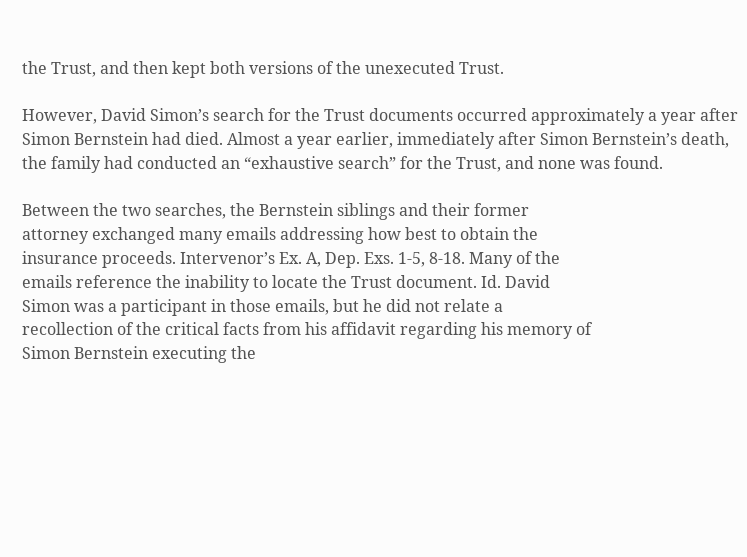the Trust, and then kept both versions of the unexecuted Trust.

However, David Simon’s search for the Trust documents occurred approximately a year after Simon Bernstein had died. Almost a year earlier, immediately after Simon Bernstein’s death, the family had conducted an “exhaustive search” for the Trust, and none was found.

Between the two searches, the Bernstein siblings and their former
attorney exchanged many emails addressing how best to obtain the
insurance proceeds. Intervenor’s Ex. A, Dep. Exs. 1-5, 8-18. Many of the
emails reference the inability to locate the Trust document. Id. David
Simon was a participant in those emails, but he did not relate a
recollection of the critical facts from his affidavit regarding his memory of
Simon Bernstein executing the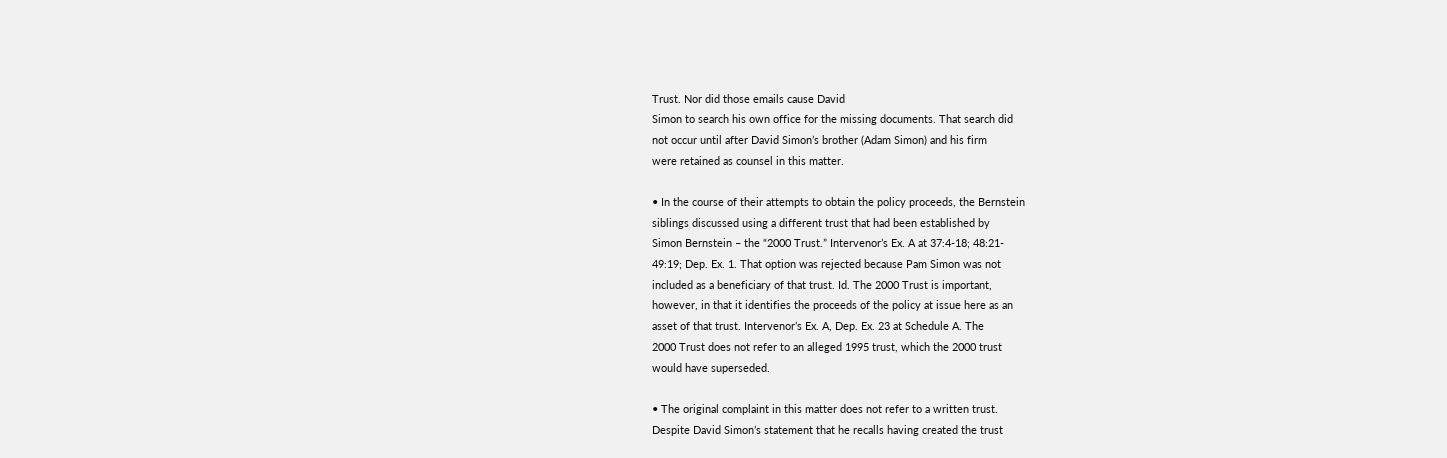Trust. Nor did those emails cause David
Simon to search his own office for the missing documents. That search did
not occur until after David Simon’s brother (Adam Simon) and his firm
were retained as counsel in this matter.

• In the course of their attempts to obtain the policy proceeds, the Bernstein
siblings discussed using a different trust that had been established by
Simon Bernstein – the “2000 Trust.” Intervenor’s Ex. A at 37:4-18; 48:21-
49:19; Dep. Ex. 1. That option was rejected because Pam Simon was not
included as a beneficiary of that trust. Id. The 2000 Trust is important,
however, in that it identifies the proceeds of the policy at issue here as an
asset of that trust. Intervenor’s Ex. A, Dep. Ex. 23 at Schedule A. The
2000 Trust does not refer to an alleged 1995 trust, which the 2000 trust
would have superseded.

• The original complaint in this matter does not refer to a written trust.
Despite David Simon’s statement that he recalls having created the trust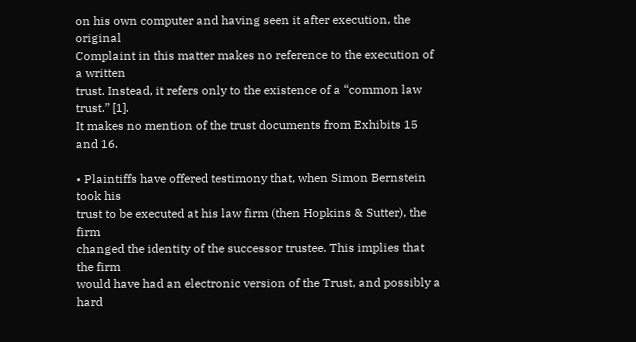on his own computer and having seen it after execution, the original
Complaint in this matter makes no reference to the execution of a written
trust. Instead, it refers only to the existence of a “common law trust.” [1].
It makes no mention of the trust documents from Exhibits 15 and 16.

• Plaintiffs have offered testimony that, when Simon Bernstein took his
trust to be executed at his law firm (then Hopkins & Sutter), the firm
changed the identity of the successor trustee. This implies that the firm
would have had an electronic version of the Trust, and possibly a hard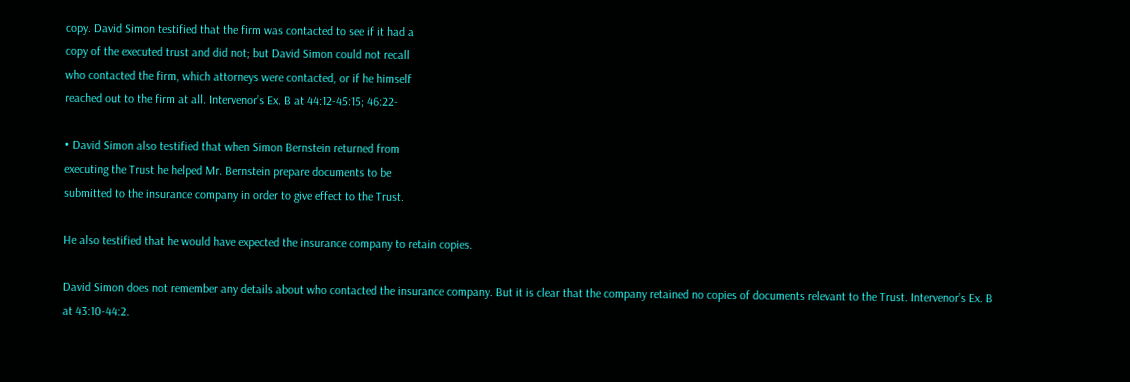copy. David Simon testified that the firm was contacted to see if it had a
copy of the executed trust and did not; but David Simon could not recall
who contacted the firm, which attorneys were contacted, or if he himself
reached out to the firm at all. Intervenor’s Ex. B at 44:12-45:15; 46:22-

• David Simon also testified that when Simon Bernstein returned from
executing the Trust he helped Mr. Bernstein prepare documents to be
submitted to the insurance company in order to give effect to the Trust.

He also testified that he would have expected the insurance company to retain copies.

David Simon does not remember any details about who contacted the insurance company. But it is clear that the company retained no copies of documents relevant to the Trust. Intervenor’s Ex. B
at 43:10-44:2.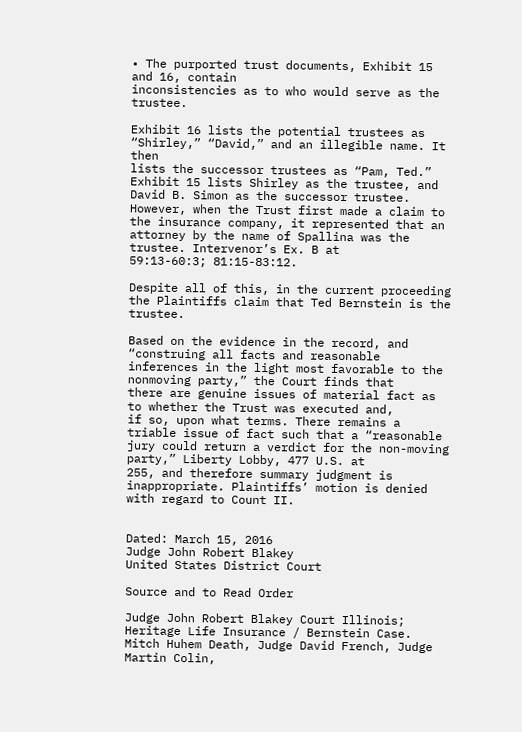• The purported trust documents, Exhibit 15 and 16, contain
inconsistencies as to who would serve as the trustee.

Exhibit 16 lists the potential trustees as “Shirley,” “David,” and an illegible name. It then
lists the successor trustees as “Pam, Ted.” Exhibit 15 lists Shirley as the trustee, and David B. Simon as the successor trustee. However, when the Trust first made a claim to the insurance company, it represented that an attorney by the name of Spallina was the trustee. Intervenor’s Ex. B at
59:13-60:3; 81:15-83:12.

Despite all of this, in the current proceeding
the Plaintiffs claim that Ted Bernstein is the trustee.

Based on the evidence in the record, and “construing all facts and reasonable
inferences in the light most favorable to the nonmoving party,” the Court finds that
there are genuine issues of material fact as to whether the Trust was executed and,
if so, upon what terms. There remains a triable issue of fact such that a “reasonable
jury could return a verdict for the non-moving party,” Liberty Lobby, 477 U.S. at
255, and therefore summary judgment is inappropriate. Plaintiffs’ motion is denied
with regard to Count II.


Dated: March 15, 2016
Judge John Robert Blakey
United States District Court

Source and to Read Order

Judge John Robert Blakey Court Illinois; Heritage Life Insurance / Bernstein Case. Mitch Huhem Death, Judge David French, Judge Martin Colin,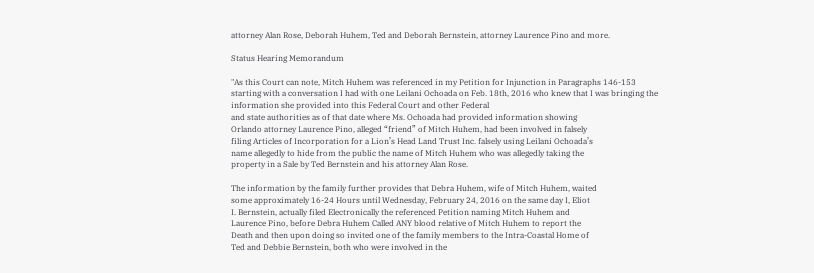attorney Alan Rose, Deborah Huhem, Ted and Deborah Bernstein, attorney Laurence Pino and more.

Status Hearing Memorandum

"As this Court can note, Mitch Huhem was referenced in my Petition for Injunction in Paragraphs 146-153 starting with a conversation I had with one Leilani Ochoada on Feb. 18th, 2016 who knew that I was bringing the information she provided into this Federal Court and other Federal
and state authorities as of that date where Ms. Ochoada had provided information showing
Orlando attorney Laurence Pino, alleged “friend” of Mitch Huhem, had been involved in falsely
filing Articles of Incorporation for a Lion’s Head Land Trust Inc. falsely using Leilani Ochoada’s
name allegedly to hide from the public the name of Mitch Huhem who was allegedly taking the
property in a Sale by Ted Bernstein and his attorney Alan Rose.

The information by the family further provides that Debra Huhem, wife of Mitch Huhem, waited
some approximately 16-24 Hours until Wednesday, February 24, 2016 on the same day I, Eliot
I. Bernstein, actually filed Electronically the referenced Petition naming Mitch Huhem and
Laurence Pino, before Debra Huhem Called ANY blood relative of Mitch Huhem to report the
Death and then upon doing so invited one of the family members to the Intra-Coastal Home of
Ted and Debbie Bernstein, both who were involved in the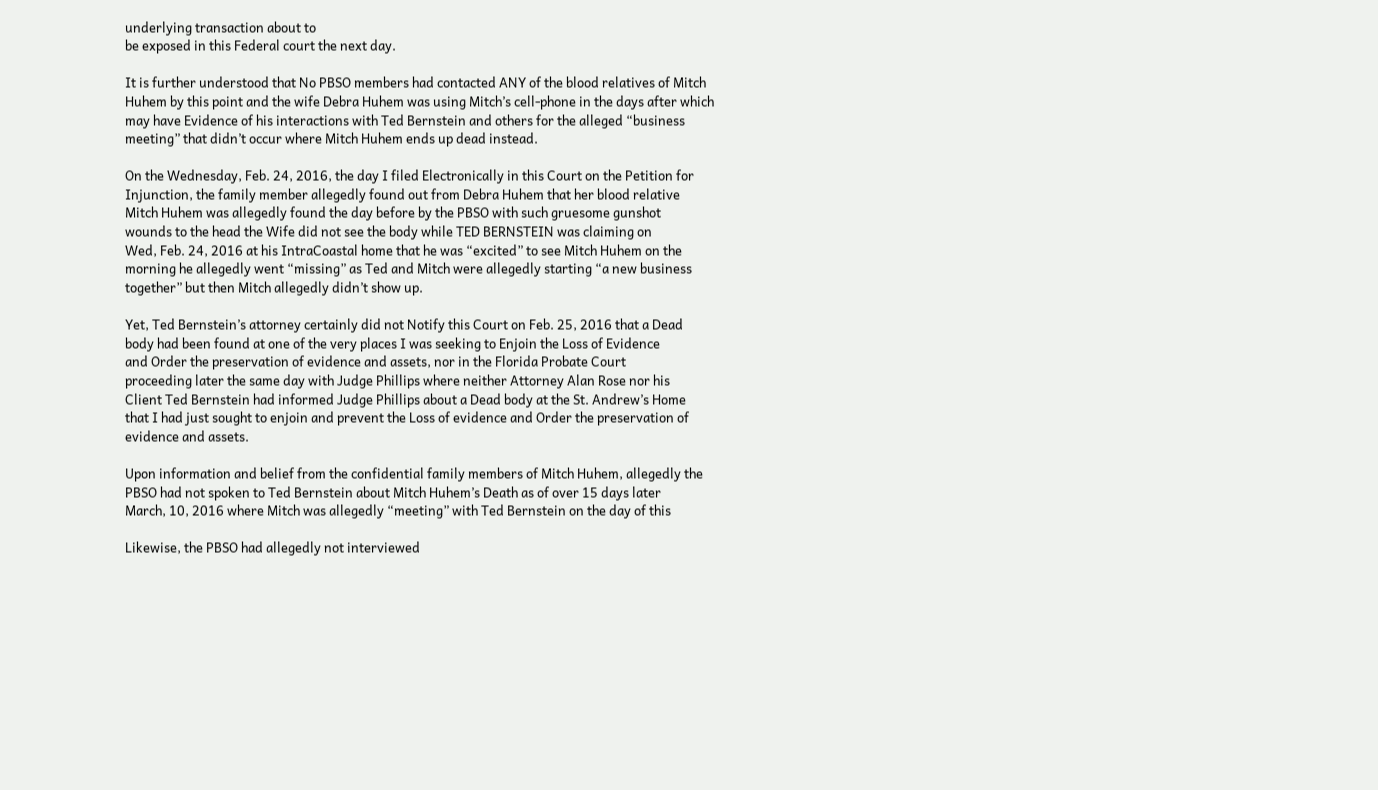underlying transaction about to
be exposed in this Federal court the next day.

It is further understood that No PBSO members had contacted ANY of the blood relatives of Mitch Huhem by this point and the wife Debra Huhem was using Mitch’s cell-phone in the days after which may have Evidence of his interactions with Ted Bernstein and others for the alleged “business meeting” that didn’t occur where Mitch Huhem ends up dead instead.

On the Wednesday, Feb. 24, 2016, the day I filed Electronically in this Court on the Petition for
Injunction, the family member allegedly found out from Debra Huhem that her blood relative
Mitch Huhem was allegedly found the day before by the PBSO with such gruesome gunshot
wounds to the head the Wife did not see the body while TED BERNSTEIN was claiming on
Wed, Feb. 24, 2016 at his IntraCoastal home that he was “excited” to see Mitch Huhem on the
morning he allegedly went “missing” as Ted and Mitch were allegedly starting “a new business
together” but then Mitch allegedly didn’t show up.

Yet, Ted Bernstein’s attorney certainly did not Notify this Court on Feb. 25, 2016 that a Dead
body had been found at one of the very places I was seeking to Enjoin the Loss of Evidence
and Order the preservation of evidence and assets, nor in the Florida Probate Court
proceeding later the same day with Judge Phillips where neither Attorney Alan Rose nor his
Client Ted Bernstein had informed Judge Phillips about a Dead body at the St. Andrew’s Home
that I had just sought to enjoin and prevent the Loss of evidence and Order the preservation of
evidence and assets.

Upon information and belief from the confidential family members of Mitch Huhem, allegedly the
PBSO had not spoken to Ted Bernstein about Mitch Huhem’s Death as of over 15 days later
March, 10, 2016 where Mitch was allegedly “meeting” with Ted Bernstein on the day of this

Likewise, the PBSO had allegedly not interviewed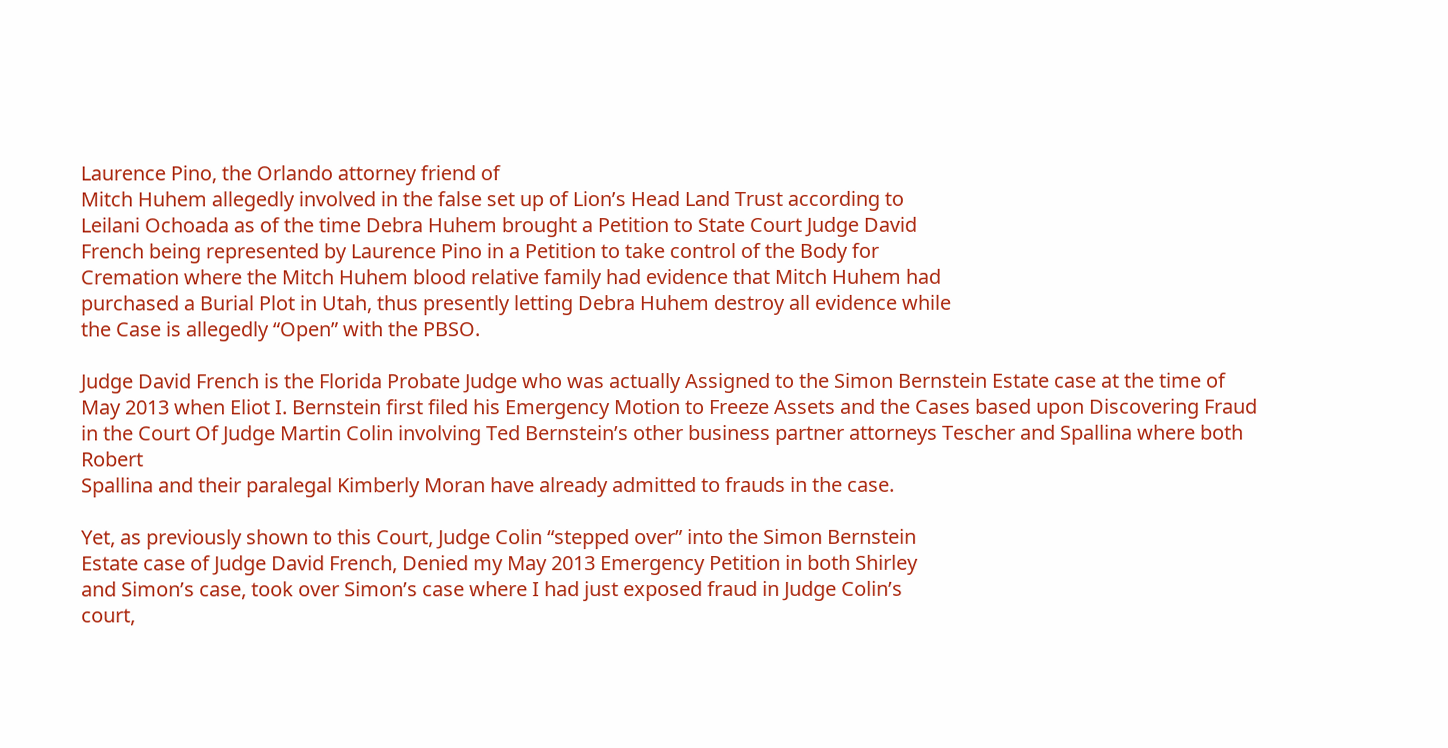Laurence Pino, the Orlando attorney friend of
Mitch Huhem allegedly involved in the false set up of Lion’s Head Land Trust according to
Leilani Ochoada as of the time Debra Huhem brought a Petition to State Court Judge David
French being represented by Laurence Pino in a Petition to take control of the Body for
Cremation where the Mitch Huhem blood relative family had evidence that Mitch Huhem had
purchased a Burial Plot in Utah, thus presently letting Debra Huhem destroy all evidence while
the Case is allegedly “Open” with the PBSO.

Judge David French is the Florida Probate Judge who was actually Assigned to the Simon Bernstein Estate case at the time of May 2013 when Eliot I. Bernstein first filed his Emergency Motion to Freeze Assets and the Cases based upon Discovering Fraud in the Court Of Judge Martin Colin involving Ted Bernstein’s other business partner attorneys Tescher and Spallina where both Robert
Spallina and their paralegal Kimberly Moran have already admitted to frauds in the case.

Yet, as previously shown to this Court, Judge Colin “stepped over” into the Simon Bernstein
Estate case of Judge David French, Denied my May 2013 Emergency Petition in both Shirley
and Simon’s case, took over Simon’s case where I had just exposed fraud in Judge Colin’s
court,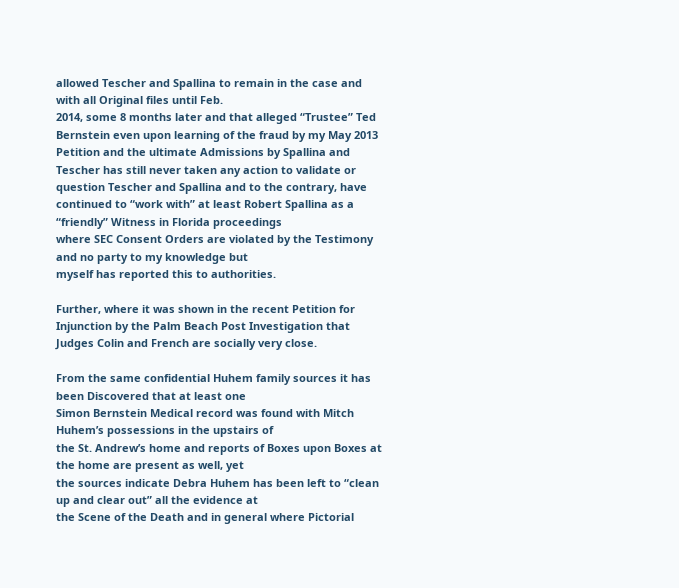allowed Tescher and Spallina to remain in the case and with all Original files until Feb.
2014, some 8 months later and that alleged “Trustee” Ted Bernstein even upon learning of the fraud by my May 2013 Petition and the ultimate Admissions by Spallina and Tescher has still never taken any action to validate or question Tescher and Spallina and to the contrary, have
continued to “work with” at least Robert Spallina as a “friendly” Witness in Florida proceedings
where SEC Consent Orders are violated by the Testimony and no party to my knowledge but
myself has reported this to authorities.

Further, where it was shown in the recent Petition for Injunction by the Palm Beach Post Investigation that Judges Colin and French are socially very close.

From the same confidential Huhem family sources it has been Discovered that at least one
Simon Bernstein Medical record was found with Mitch Huhem’s possessions in the upstairs of
the St. Andrew’s home and reports of Boxes upon Boxes at the home are present as well, yet
the sources indicate Debra Huhem has been left to “clean up and clear out” all the evidence at
the Scene of the Death and in general where Pictorial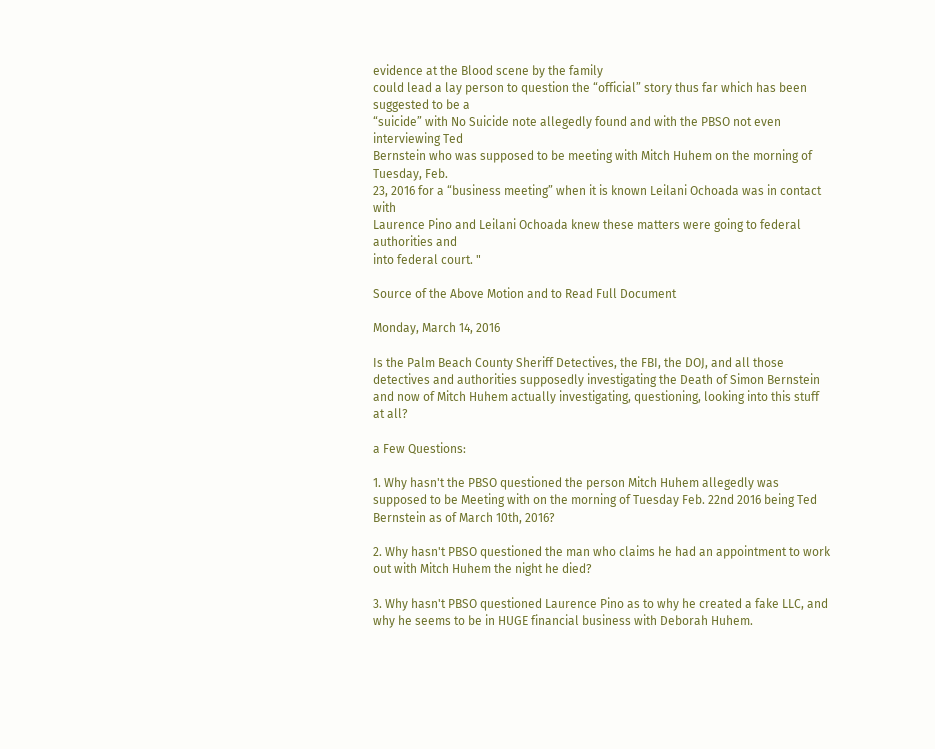evidence at the Blood scene by the family
could lead a lay person to question the “official” story thus far which has been suggested to be a
“suicide” with No Suicide note allegedly found and with the PBSO not even interviewing Ted
Bernstein who was supposed to be meeting with Mitch Huhem on the morning of Tuesday, Feb.
23, 2016 for a “business meeting” when it is known Leilani Ochoada was in contact with
Laurence Pino and Leilani Ochoada knew these matters were going to federal authorities and
into federal court. "

Source of the Above Motion and to Read Full Document

Monday, March 14, 2016

Is the Palm Beach County Sheriff Detectives, the FBI, the DOJ, and all those detectives and authorities supposedly investigating the Death of Simon Bernstein and now of Mitch Huhem actually investigating, questioning, looking into this stuff at all?

a Few Questions:

1. Why hasn't the PBSO questioned the person Mitch Huhem allegedly was supposed to be Meeting with on the morning of Tuesday Feb. 22nd 2016 being Ted Bernstein as of March 10th, 2016?

2. Why hasn't PBSO questioned the man who claims he had an appointment to work out with Mitch Huhem the night he died?

3. Why hasn't PBSO questioned Laurence Pino as to why he created a fake LLC, and why he seems to be in HUGE financial business with Deborah Huhem.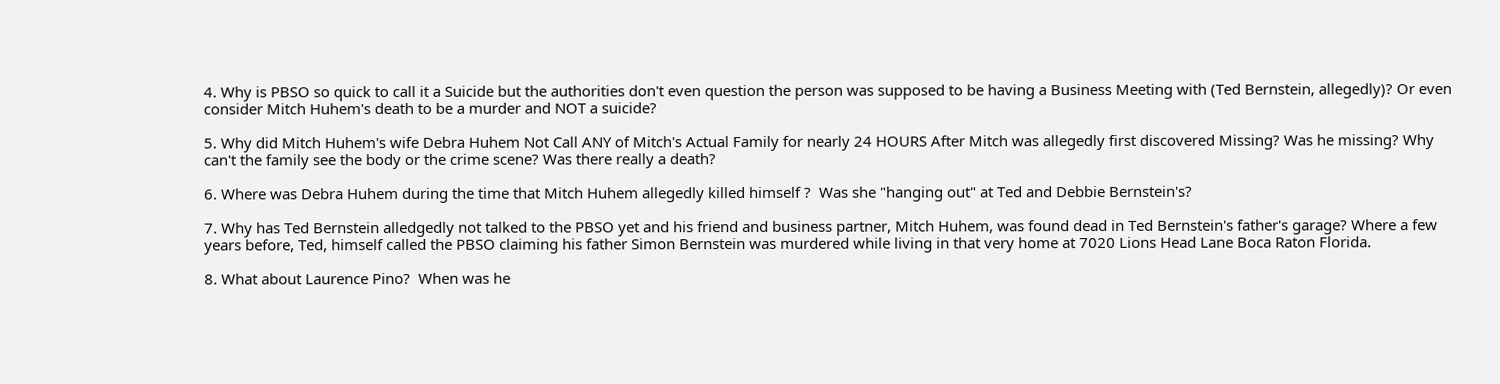4. Why is PBSO so quick to call it a Suicide but the authorities don't even question the person was supposed to be having a Business Meeting with (Ted Bernstein, allegedly)? Or even consider Mitch Huhem's death to be a murder and NOT a suicide?

5. Why did Mitch Huhem's wife Debra Huhem Not Call ANY of Mitch's Actual Family for nearly 24 HOURS After Mitch was allegedly first discovered Missing? Was he missing? Why can't the family see the body or the crime scene? Was there really a death?

6. Where was Debra Huhem during the time that Mitch Huhem allegedly killed himself ?  Was she "hanging out" at Ted and Debbie Bernstein's?

7. Why has Ted Bernstein alledgedly not talked to the PBSO yet and his friend and business partner, Mitch Huhem, was found dead in Ted Bernstein's father's garage? Where a few years before, Ted, himself called the PBSO claiming his father Simon Bernstein was murdered while living in that very home at 7020 Lions Head Lane Boca Raton Florida.

8. What about Laurence Pino?  When was he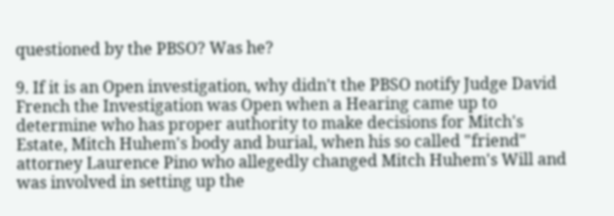questioned by the PBSO? Was he?

9. If it is an Open investigation, why didn't the PBSO notify Judge David French the Investigation was Open when a Hearing came up to determine who has proper authority to make decisions for Mitch's Estate, Mitch Huhem's body and burial, when his so called "friend" attorney Laurence Pino who allegedly changed Mitch Huhem's Will and was involved in setting up the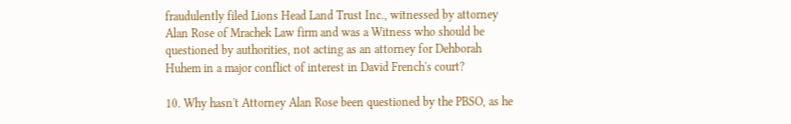fraudulently filed Lions Head Land Trust Inc., witnessed by attorney Alan Rose of Mrachek Law firm and was a Witness who should be questioned by authorities, not acting as an attorney for Dehborah Huhem in a major conflict of interest in David French's court?

10. Why hasn't Attorney Alan Rose been questioned by the PBSO, as he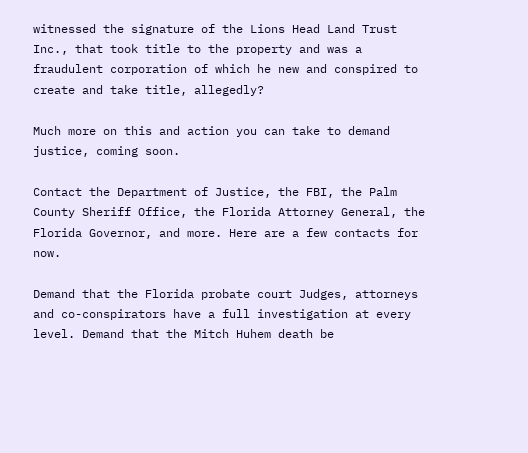witnessed the signature of the Lions Head Land Trust Inc., that took title to the property and was a fraudulent corporation of which he new and conspired to create and take title, allegedly?

Much more on this and action you can take to demand justice, coming soon.

Contact the Department of Justice, the FBI, the Palm County Sheriff Office, the Florida Attorney General, the Florida Governor, and more. Here are a few contacts for now.

Demand that the Florida probate court Judges, attorneys and co-conspirators have a full investigation at every level. Demand that the Mitch Huhem death be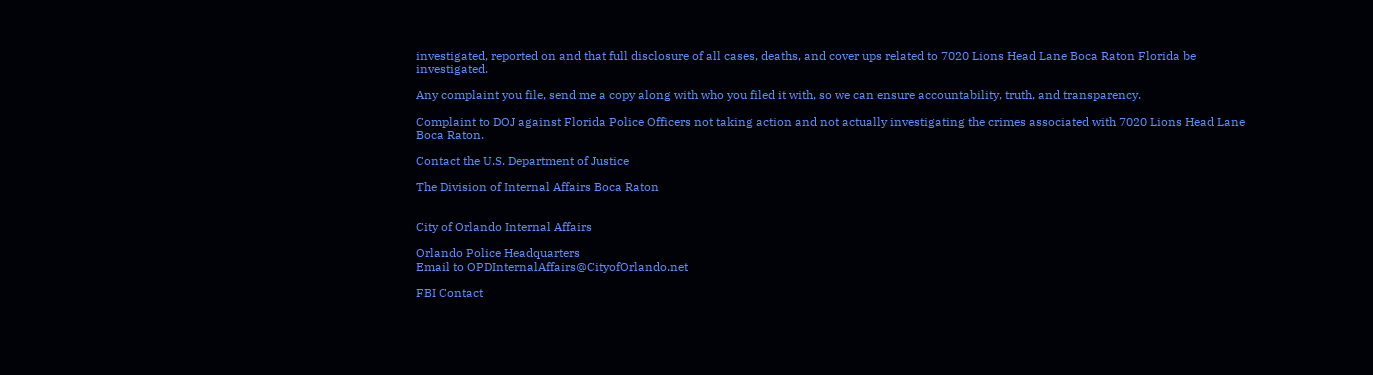investigated, reported on and that full disclosure of all cases, deaths, and cover ups related to 7020 Lions Head Lane Boca Raton Florida be investigated.

Any complaint you file, send me a copy along with who you filed it with, so we can ensure accountability, truth, and transparency.

Complaint to DOJ against Florida Police Officers not taking action and not actually investigating the crimes associated with 7020 Lions Head Lane Boca Raton.

Contact the U.S. Department of Justice

The Division of Internal Affairs Boca Raton


City of Orlando Internal Affairs

Orlando Police Headquarters
Email to OPDInternalAffairs@CityofOrlando.net

FBI Contact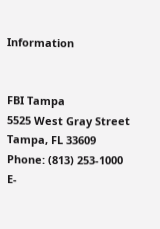Information


FBI Tampa
5525 West Gray Street
Tampa, FL 33609
Phone: (813) 253-1000
E-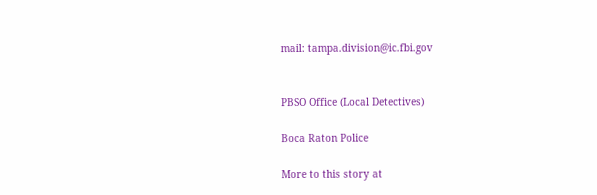mail: tampa.division@ic.fbi.gov


PBSO Office (Local Detectives)

Boca Raton Police

More to this story at